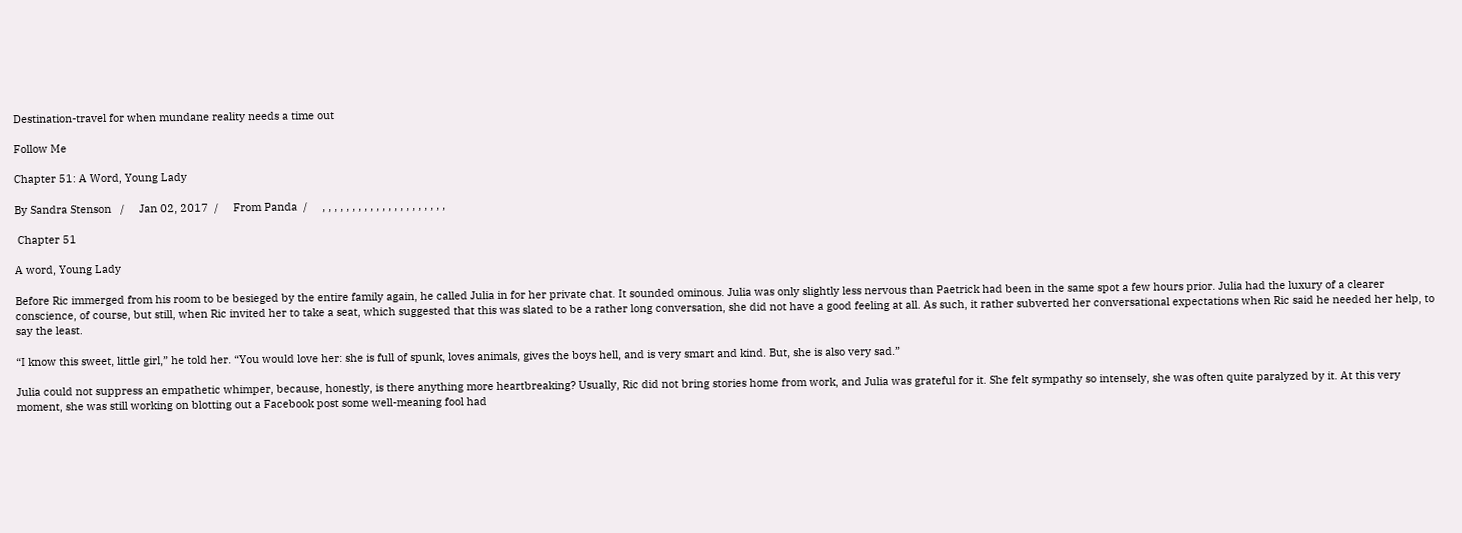Destination-travel for when mundane reality needs a time out

Follow Me

Chapter 51: A Word, Young Lady

By Sandra Stenson   /     Jan 02, 2017  /     From Panda  /     , , , , , , , , , , , , , , , , , , , , ,

 Chapter 51

A word, Young Lady

Before Ric immerged from his room to be besieged by the entire family again, he called Julia in for her private chat. It sounded ominous. Julia was only slightly less nervous than Paetrick had been in the same spot a few hours prior. Julia had the luxury of a clearer conscience, of course, but still, when Ric invited her to take a seat, which suggested that this was slated to be a rather long conversation, she did not have a good feeling at all. As such, it rather subverted her conversational expectations when Ric said he needed her help, to say the least.

“I know this sweet, little girl,” he told her. “You would love her: she is full of spunk, loves animals, gives the boys hell, and is very smart and kind. But, she is also very sad.”

Julia could not suppress an empathetic whimper, because, honestly, is there anything more heartbreaking? Usually, Ric did not bring stories home from work, and Julia was grateful for it. She felt sympathy so intensely, she was often quite paralyzed by it. At this very moment, she was still working on blotting out a Facebook post some well-meaning fool had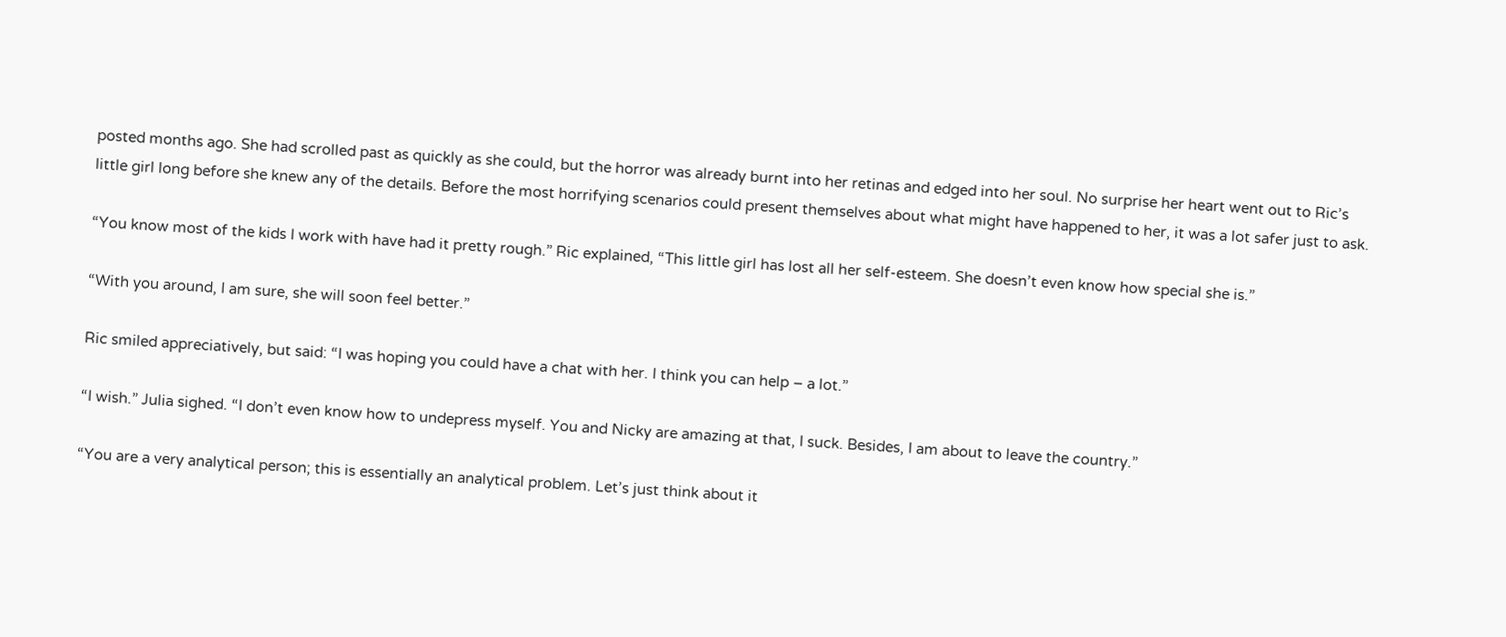posted months ago. She had scrolled past as quickly as she could, but the horror was already burnt into her retinas and edged into her soul. No surprise her heart went out to Ric’s little girl long before she knew any of the details. Before the most horrifying scenarios could present themselves about what might have happened to her, it was a lot safer just to ask.

“You know most of the kids I work with have had it pretty rough.” Ric explained, “This little girl has lost all her self-esteem. She doesn’t even know how special she is.”

“With you around, I am sure, she will soon feel better.”

Ric smiled appreciatively, but said: “I was hoping you could have a chat with her. I think you can help – a lot.”

“I wish.” Julia sighed. “I don’t even know how to undepress myself. You and Nicky are amazing at that, I suck. Besides, I am about to leave the country.”

“You are a very analytical person; this is essentially an analytical problem. Let’s just think about it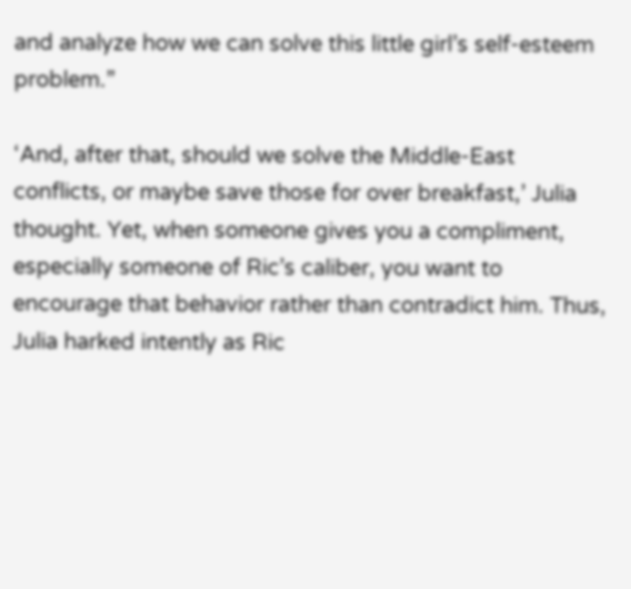and analyze how we can solve this little girl’s self-esteem problem.”

‘And, after that, should we solve the Middle-East conflicts, or maybe save those for over breakfast,’ Julia thought. Yet, when someone gives you a compliment, especially someone of Ric’s caliber, you want to encourage that behavior rather than contradict him. Thus, Julia harked intently as Ric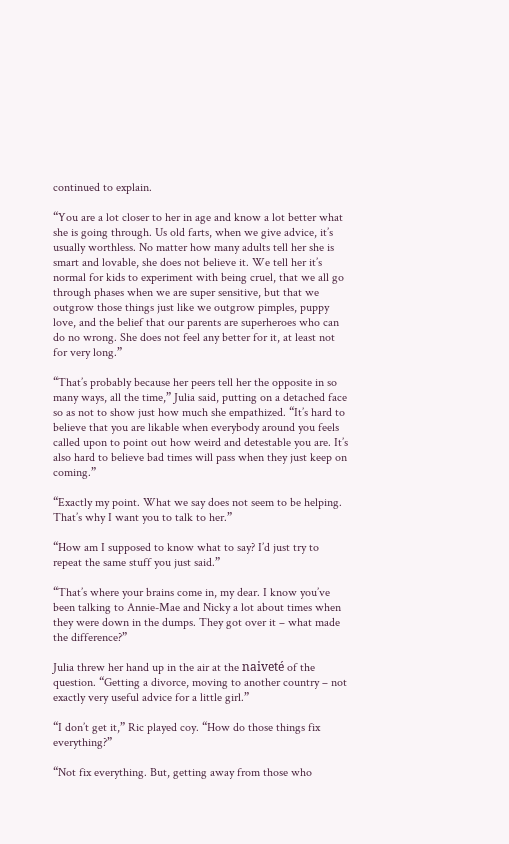continued to explain.

“You are a lot closer to her in age and know a lot better what she is going through. Us old farts, when we give advice, it’s usually worthless. No matter how many adults tell her she is smart and lovable, she does not believe it. We tell her it’s normal for kids to experiment with being cruel, that we all go through phases when we are super sensitive, but that we outgrow those things just like we outgrow pimples, puppy love, and the belief that our parents are superheroes who can do no wrong. She does not feel any better for it, at least not for very long.”

“That’s probably because her peers tell her the opposite in so many ways, all the time,” Julia said, putting on a detached face so as not to show just how much she empathized. “It’s hard to believe that you are likable when everybody around you feels called upon to point out how weird and detestable you are. It’s also hard to believe bad times will pass when they just keep on coming.”

“Exactly my point. What we say does not seem to be helping. That’s why I want you to talk to her.”

“How am I supposed to know what to say? I’d just try to repeat the same stuff you just said.”

“That’s where your brains come in, my dear. I know you’ve been talking to Annie-Mae and Nicky a lot about times when they were down in the dumps. They got over it – what made the difference?”

Julia threw her hand up in the air at the naiveté of the question. “Getting a divorce, moving to another country – not exactly very useful advice for a little girl.”

“I don’t get it,” Ric played coy. “How do those things fix everything?”

“Not fix everything. But, getting away from those who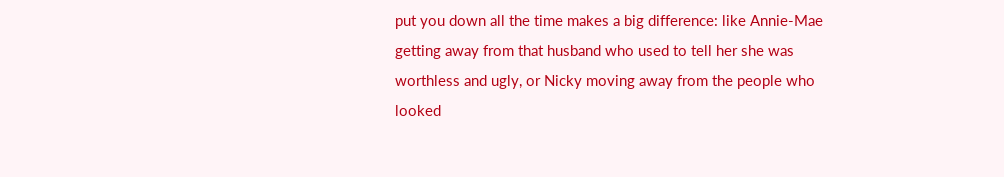put you down all the time makes a big difference: like Annie-Mae getting away from that husband who used to tell her she was worthless and ugly, or Nicky moving away from the people who looked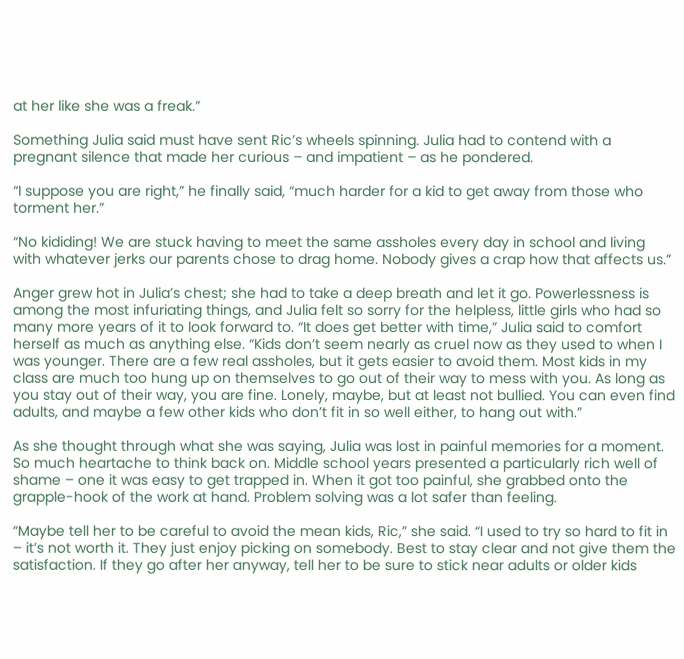at her like she was a freak.”

Something Julia said must have sent Ric’s wheels spinning. Julia had to contend with a pregnant silence that made her curious – and impatient – as he pondered.

“I suppose you are right,” he finally said, “much harder for a kid to get away from those who torment her.”

“No kididing! We are stuck having to meet the same assholes every day in school and living with whatever jerks our parents chose to drag home. Nobody gives a crap how that affects us.”

Anger grew hot in Julia’s chest; she had to take a deep breath and let it go. Powerlessness is among the most infuriating things, and Julia felt so sorry for the helpless, little girls who had so many more years of it to look forward to. “It does get better with time,” Julia said to comfort herself as much as anything else. “Kids don’t seem nearly as cruel now as they used to when I was younger. There are a few real assholes, but it gets easier to avoid them. Most kids in my class are much too hung up on themselves to go out of their way to mess with you. As long as you stay out of their way, you are fine. Lonely, maybe, but at least not bullied. You can even find adults, and maybe a few other kids who don’t fit in so well either, to hang out with.”

As she thought through what she was saying, Julia was lost in painful memories for a moment. So much heartache to think back on. Middle school years presented a particularly rich well of shame – one it was easy to get trapped in. When it got too painful, she grabbed onto the grapple-hook of the work at hand. Problem solving was a lot safer than feeling.

“Maybe tell her to be careful to avoid the mean kids, Ric,” she said. “I used to try so hard to fit in – it’s not worth it. They just enjoy picking on somebody. Best to stay clear and not give them the satisfaction. If they go after her anyway, tell her to be sure to stick near adults or older kids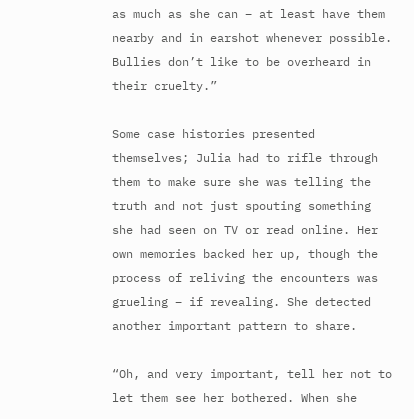as much as she can – at least have them nearby and in earshot whenever possible. Bullies don’t like to be overheard in their cruelty.”

Some case histories presented themselves; Julia had to rifle through them to make sure she was telling the truth and not just spouting something she had seen on TV or read online. Her own memories backed her up, though the process of reliving the encounters was grueling – if revealing. She detected another important pattern to share.

“Oh, and very important, tell her not to let them see her bothered. When she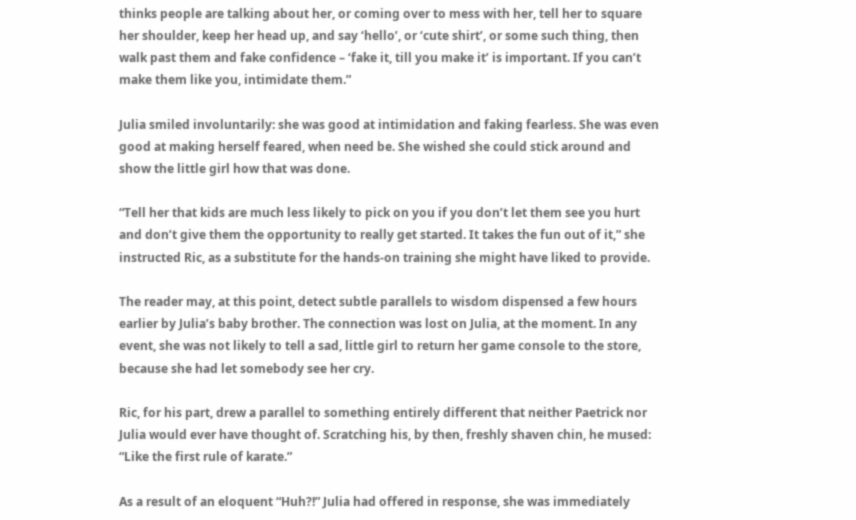thinks people are talking about her, or coming over to mess with her, tell her to square her shoulder, keep her head up, and say ‘hello’, or ‘cute shirt’, or some such thing, then walk past them and fake confidence – ‘fake it, till you make it’ is important. If you can’t make them like you, intimidate them.”

Julia smiled involuntarily: she was good at intimidation and faking fearless. She was even good at making herself feared, when need be. She wished she could stick around and show the little girl how that was done.

“Tell her that kids are much less likely to pick on you if you don’t let them see you hurt and don’t give them the opportunity to really get started. It takes the fun out of it,” she instructed Ric, as a substitute for the hands-on training she might have liked to provide.

The reader may, at this point, detect subtle parallels to wisdom dispensed a few hours earlier by Julia’s baby brother. The connection was lost on Julia, at the moment. In any event, she was not likely to tell a sad, little girl to return her game console to the store, because she had let somebody see her cry.

Ric, for his part, drew a parallel to something entirely different that neither Paetrick nor Julia would ever have thought of. Scratching his, by then, freshly shaven chin, he mused: “Like the first rule of karate.”

As a result of an eloquent “Huh?!” Julia had offered in response, she was immediately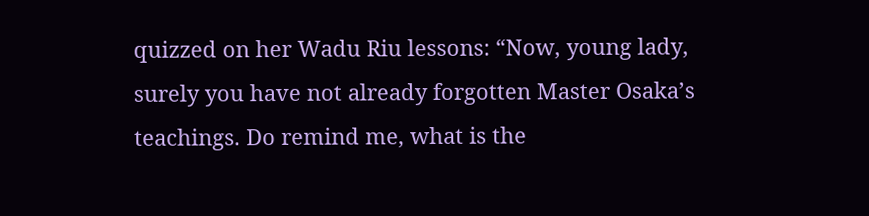quizzed on her Wadu Riu lessons: “Now, young lady, surely you have not already forgotten Master Osaka’s teachings. Do remind me, what is the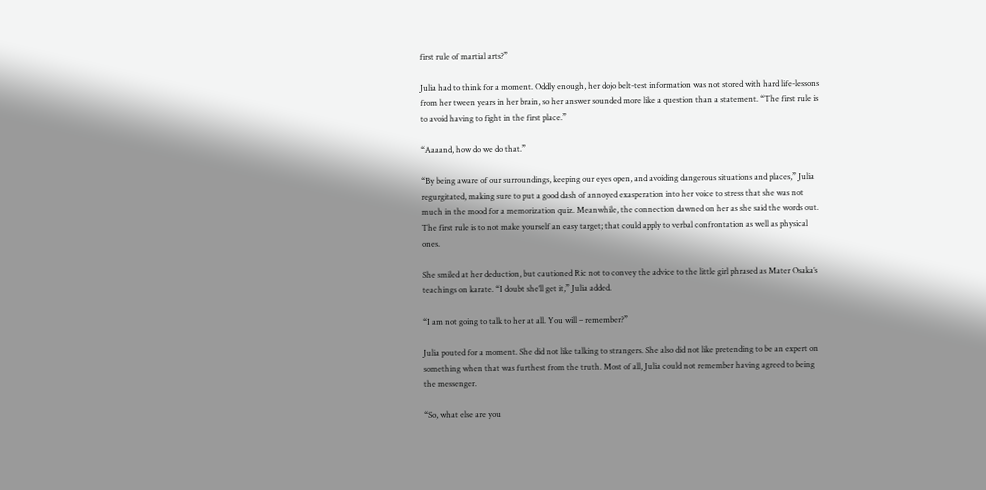first rule of martial arts?”

Julia had to think for a moment. Oddly enough, her dojo belt-test information was not stored with hard life-lessons from her tween years in her brain, so her answer sounded more like a question than a statement. “The first rule is to avoid having to fight in the first place.”

“Aaaand, how do we do that.”

“By being aware of our surroundings, keeping our eyes open, and avoiding dangerous situations and places,” Julia regurgitated, making sure to put a good dash of annoyed exasperation into her voice to stress that she was not much in the mood for a memorization quiz. Meanwhile, the connection dawned on her as she said the words out. The first rule is to not make yourself an easy target; that could apply to verbal confrontation as well as physical ones.

She smiled at her deduction, but cautioned Ric not to convey the advice to the little girl phrased as Mater Osaka’s teachings on karate. “I doubt she’ll get it,” Julia added.

“I am not going to talk to her at all. You will – remember?”

Julia pouted for a moment. She did not like talking to strangers. She also did not like pretending to be an expert on something when that was furthest from the truth. Most of all, Julia could not remember having agreed to being the messenger.

“So, what else are you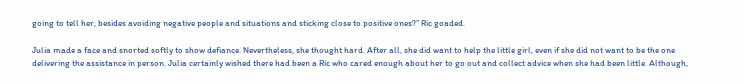going to tell her, besides avoiding negative people and situations and sticking close to positive ones?” Ric goaded.

Julia made a face and snorted softly to show defiance. Nevertheless, she thought hard. After all, she did want to help the little girl, even if she did not want to be the one delivering the assistance in person. Julia certainly wished there had been a Ric who cared enough about her to go out and collect advice when she had been little. Although,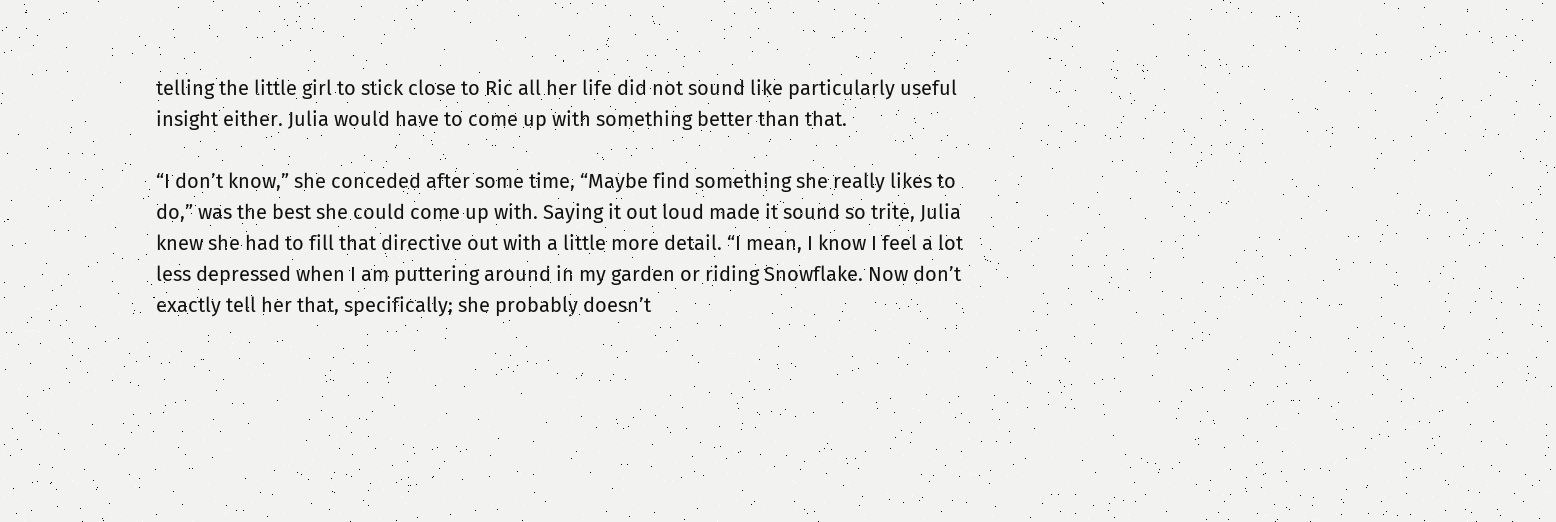telling the little girl to stick close to Ric all her life did not sound like particularly useful insight either. Julia would have to come up with something better than that.

“I don’t know,” she conceded after some time, “Maybe find something she really likes to do,” was the best she could come up with. Saying it out loud made it sound so trite, Julia knew she had to fill that directive out with a little more detail. “I mean, I know I feel a lot less depressed when I am puttering around in my garden or riding Snowflake. Now don’t exactly tell her that, specifically; she probably doesn’t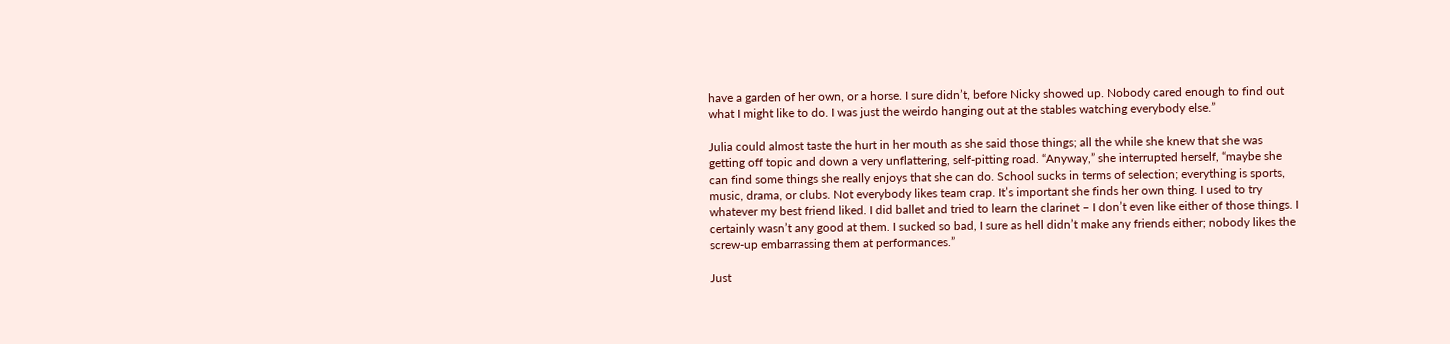have a garden of her own, or a horse. I sure didn’t, before Nicky showed up. Nobody cared enough to find out what I might like to do. I was just the weirdo hanging out at the stables watching everybody else.”

Julia could almost taste the hurt in her mouth as she said those things; all the while she knew that she was getting off topic and down a very unflattering, self-pitting road. “Anyway,” she interrupted herself, “maybe she can find some things she really enjoys that she can do. School sucks in terms of selection; everything is sports, music, drama, or clubs. Not everybody likes team crap. It’s important she finds her own thing. I used to try whatever my best friend liked. I did ballet and tried to learn the clarinet – I don’t even like either of those things. I certainly wasn’t any good at them. I sucked so bad, I sure as hell didn’t make any friends either; nobody likes the screw-up embarrassing them at performances.”

Just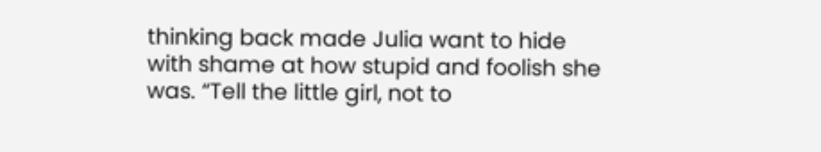thinking back made Julia want to hide with shame at how stupid and foolish she was. “Tell the little girl, not to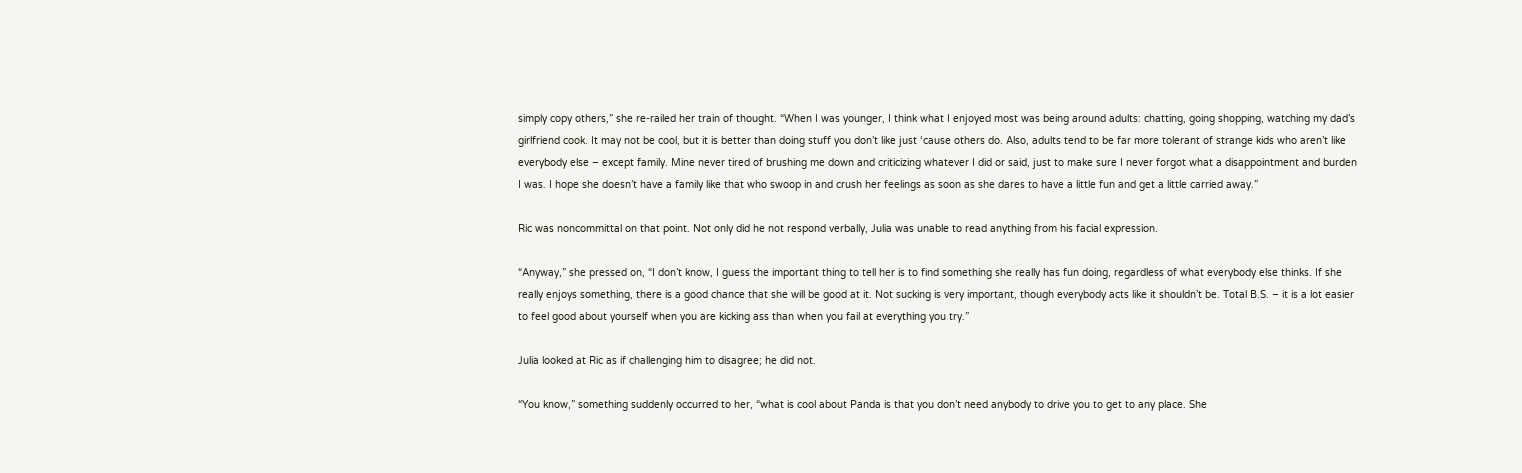simply copy others,” she re-railed her train of thought. “When I was younger, I think what I enjoyed most was being around adults: chatting, going shopping, watching my dad’s girlfriend cook. It may not be cool, but it is better than doing stuff you don’t like just ‘cause others do. Also, adults tend to be far more tolerant of strange kids who aren’t like everybody else – except family. Mine never tired of brushing me down and criticizing whatever I did or said, just to make sure I never forgot what a disappointment and burden I was. I hope she doesn’t have a family like that who swoop in and crush her feelings as soon as she dares to have a little fun and get a little carried away.”

Ric was noncommittal on that point. Not only did he not respond verbally, Julia was unable to read anything from his facial expression.

“Anyway,” she pressed on, “I don’t know, I guess the important thing to tell her is to find something she really has fun doing, regardless of what everybody else thinks. If she really enjoys something, there is a good chance that she will be good at it. Not sucking is very important, though everybody acts like it shouldn’t be. Total B.S. – it is a lot easier to feel good about yourself when you are kicking ass than when you fail at everything you try.”

Julia looked at Ric as if challenging him to disagree; he did not.

“You know,” something suddenly occurred to her, “what is cool about Panda is that you don’t need anybody to drive you to get to any place. She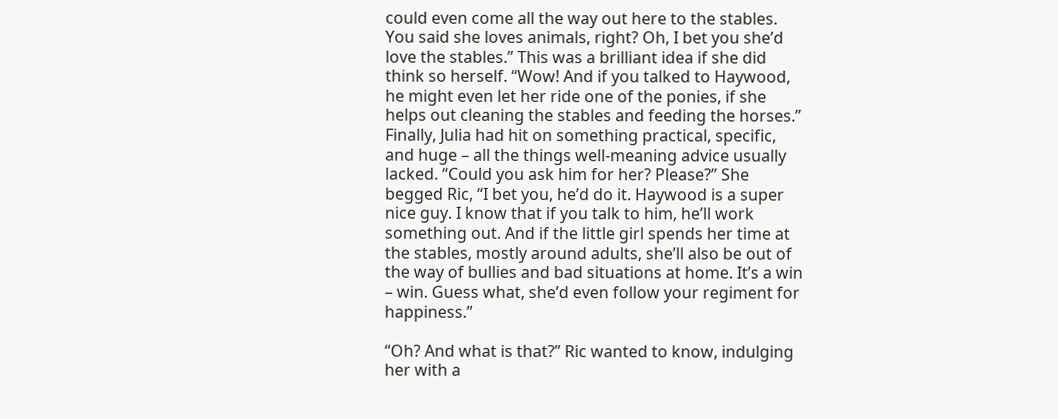could even come all the way out here to the stables. You said she loves animals, right? Oh, I bet you she’d love the stables.” This was a brilliant idea if she did think so herself. “Wow! And if you talked to Haywood, he might even let her ride one of the ponies, if she helps out cleaning the stables and feeding the horses.” Finally, Julia had hit on something practical, specific, and huge – all the things well-meaning advice usually lacked. “Could you ask him for her? Please?” She begged Ric, “I bet you, he’d do it. Haywood is a super nice guy. I know that if you talk to him, he’ll work something out. And if the little girl spends her time at the stables, mostly around adults, she’ll also be out of the way of bullies and bad situations at home. It’s a win – win. Guess what, she’d even follow your regiment for happiness.”

“Oh? And what is that?” Ric wanted to know, indulging her with a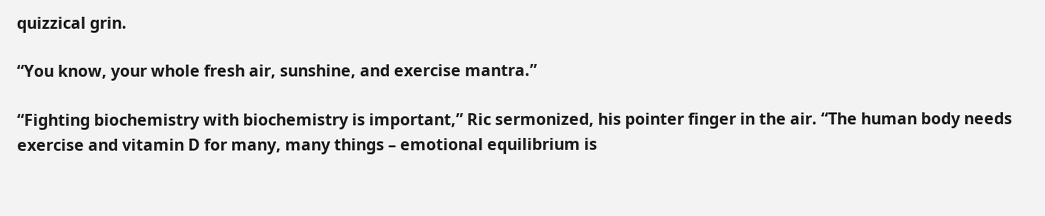quizzical grin.

“You know, your whole fresh air, sunshine, and exercise mantra.”

“Fighting biochemistry with biochemistry is important,” Ric sermonized, his pointer finger in the air. “The human body needs exercise and vitamin D for many, many things – emotional equilibrium is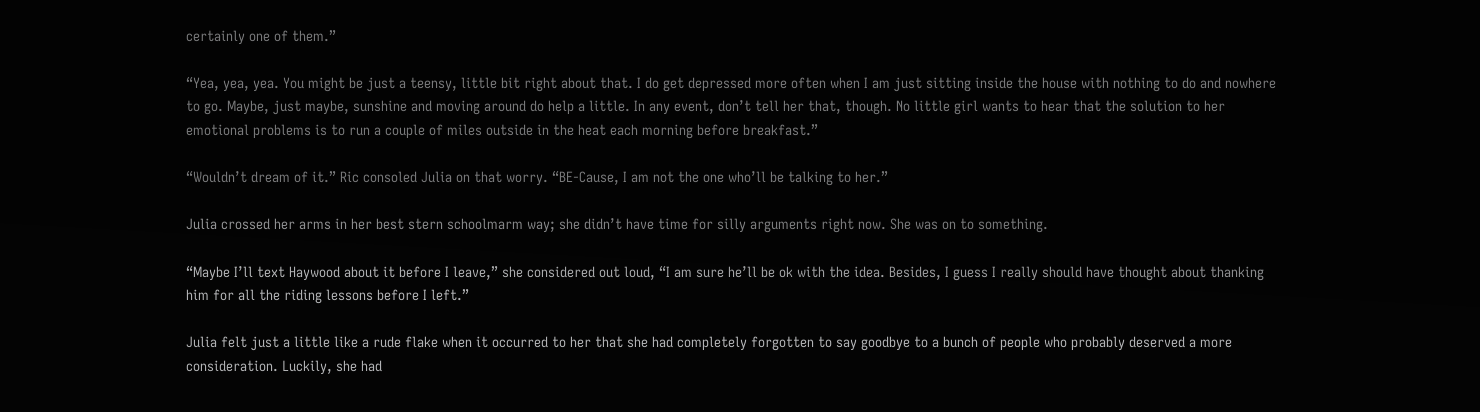certainly one of them.”

“Yea, yea, yea. You might be just a teensy, little bit right about that. I do get depressed more often when I am just sitting inside the house with nothing to do and nowhere to go. Maybe, just maybe, sunshine and moving around do help a little. In any event, don’t tell her that, though. No little girl wants to hear that the solution to her emotional problems is to run a couple of miles outside in the heat each morning before breakfast.”

“Wouldn’t dream of it.” Ric consoled Julia on that worry. “BE-Cause, I am not the one who’ll be talking to her.”

Julia crossed her arms in her best stern schoolmarm way; she didn’t have time for silly arguments right now. She was on to something.

“Maybe I’ll text Haywood about it before I leave,” she considered out loud, “I am sure he’ll be ok with the idea. Besides, I guess I really should have thought about thanking him for all the riding lessons before I left.”

Julia felt just a little like a rude flake when it occurred to her that she had completely forgotten to say goodbye to a bunch of people who probably deserved a more consideration. Luckily, she had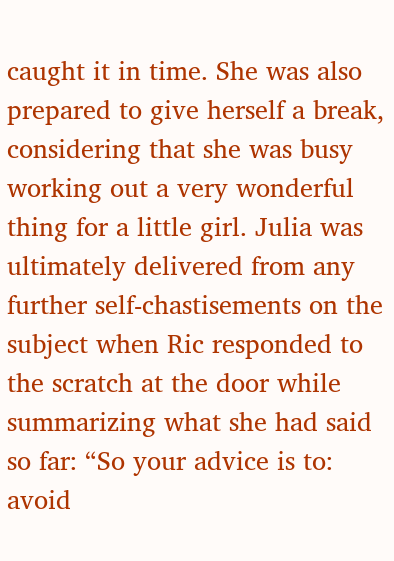caught it in time. She was also prepared to give herself a break, considering that she was busy working out a very wonderful thing for a little girl. Julia was ultimately delivered from any further self-chastisements on the subject when Ric responded to the scratch at the door while summarizing what she had said so far: “So your advice is to: avoid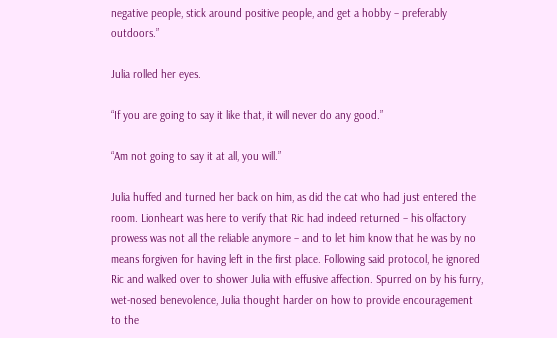negative people, stick around positive people, and get a hobby – preferably outdoors.”

Julia rolled her eyes.

“If you are going to say it like that, it will never do any good.”

“Am not going to say it at all, you will.”

Julia huffed and turned her back on him, as did the cat who had just entered the room. Lionheart was here to verify that Ric had indeed returned – his olfactory prowess was not all the reliable anymore – and to let him know that he was by no means forgiven for having left in the first place. Following said protocol, he ignored Ric and walked over to shower Julia with effusive affection. Spurred on by his furry, wet-nosed benevolence, Julia thought harder on how to provide encouragement to the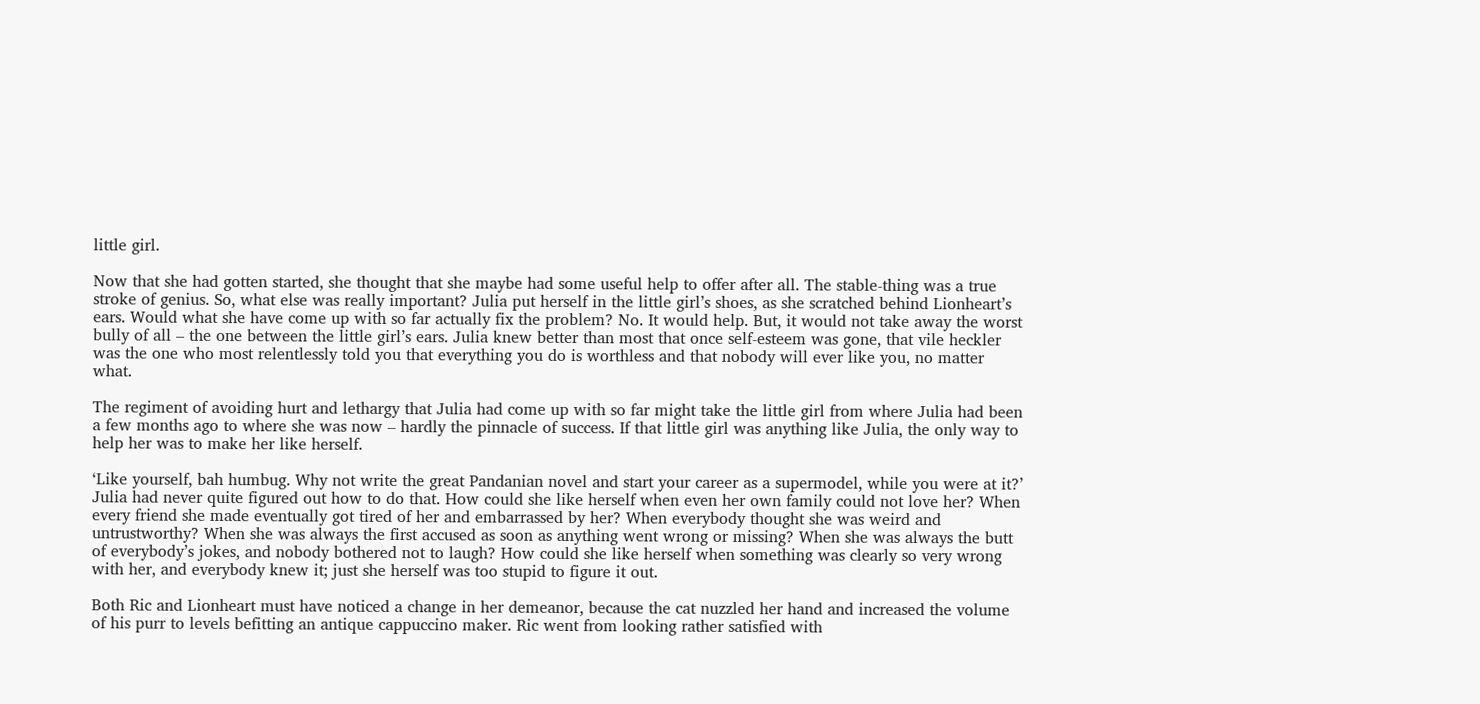little girl.

Now that she had gotten started, she thought that she maybe had some useful help to offer after all. The stable-thing was a true stroke of genius. So, what else was really important? Julia put herself in the little girl’s shoes, as she scratched behind Lionheart’s ears. Would what she have come up with so far actually fix the problem? No. It would help. But, it would not take away the worst bully of all – the one between the little girl’s ears. Julia knew better than most that once self-esteem was gone, that vile heckler was the one who most relentlessly told you that everything you do is worthless and that nobody will ever like you, no matter what.

The regiment of avoiding hurt and lethargy that Julia had come up with so far might take the little girl from where Julia had been a few months ago to where she was now – hardly the pinnacle of success. If that little girl was anything like Julia, the only way to help her was to make her like herself.

‘Like yourself, bah humbug. Why not write the great Pandanian novel and start your career as a supermodel, while you were at it?’ Julia had never quite figured out how to do that. How could she like herself when even her own family could not love her? When every friend she made eventually got tired of her and embarrassed by her? When everybody thought she was weird and untrustworthy? When she was always the first accused as soon as anything went wrong or missing? When she was always the butt of everybody’s jokes, and nobody bothered not to laugh? How could she like herself when something was clearly so very wrong with her, and everybody knew it; just she herself was too stupid to figure it out.

Both Ric and Lionheart must have noticed a change in her demeanor, because the cat nuzzled her hand and increased the volume of his purr to levels befitting an antique cappuccino maker. Ric went from looking rather satisfied with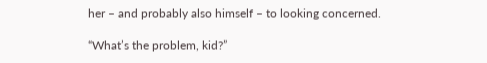her – and probably also himself – to looking concerned.

“What’s the problem, kid?”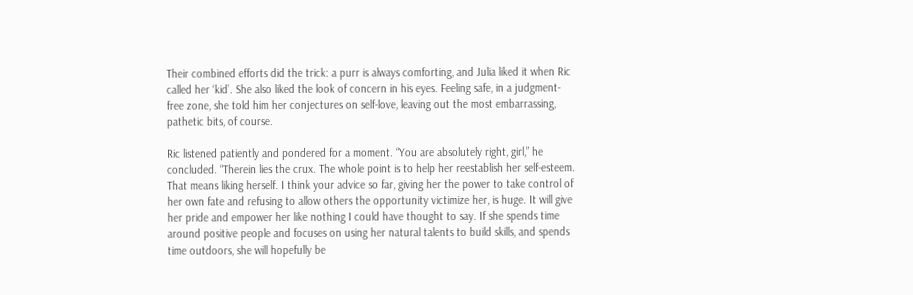Their combined efforts did the trick: a purr is always comforting, and Julia liked it when Ric called her ‘kid’. She also liked the look of concern in his eyes. Feeling safe, in a judgment-free zone, she told him her conjectures on self-love, leaving out the most embarrassing, pathetic bits, of course.

Ric listened patiently and pondered for a moment. “You are absolutely right, girl,” he concluded. “Therein lies the crux. The whole point is to help her reestablish her self-esteem. That means liking herself. I think your advice so far, giving her the power to take control of her own fate and refusing to allow others the opportunity victimize her, is huge. It will give her pride and empower her like nothing I could have thought to say. If she spends time around positive people and focuses on using her natural talents to build skills, and spends time outdoors, she will hopefully be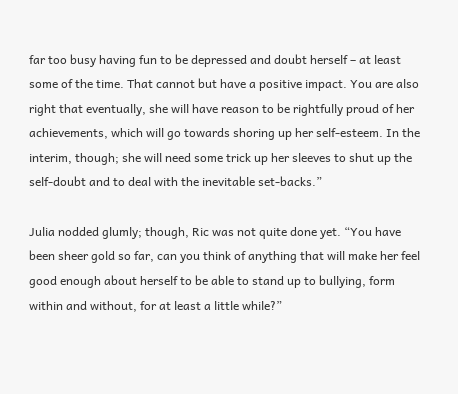far too busy having fun to be depressed and doubt herself – at least some of the time. That cannot but have a positive impact. You are also right that eventually, she will have reason to be rightfully proud of her achievements, which will go towards shoring up her self-esteem. In the interim, though; she will need some trick up her sleeves to shut up the self-doubt and to deal with the inevitable set-backs.”

Julia nodded glumly; though, Ric was not quite done yet. “You have been sheer gold so far, can you think of anything that will make her feel good enough about herself to be able to stand up to bullying, form within and without, for at least a little while?”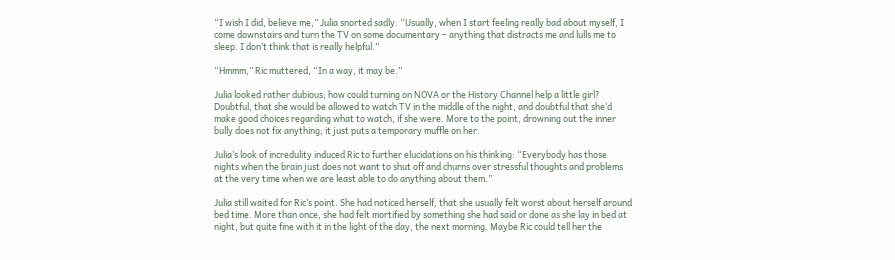“I wish I did, believe me,” Julia snorted sadly. “Usually, when I start feeling really bad about myself, I come downstairs and turn the TV on some documentary – anything that distracts me and lulls me to sleep. I don’t think that is really helpful.”

“Hmmm,” Ric muttered, “In a way, it may be.”

Julia looked rather dubious; how could turning on NOVA or the History Channel help a little girl? Doubtful, that she would be allowed to watch TV in the middle of the night, and doubtful that she’d make good choices regarding what to watch, if she were. More to the point, drowning out the inner bully does not fix anything; it just puts a temporary muffle on her.

Julia’s look of incredulity induced Ric to further elucidations on his thinking: “Everybody has those nights when the brain just does not want to shut off and churns over stressful thoughts and problems at the very time when we are least able to do anything about them.”

Julia still waited for Ric’s point. She had noticed herself, that she usually felt worst about herself around bed time. More than once, she had felt mortified by something she had said or done as she lay in bed at night, but quite fine with it in the light of the day, the next morning. Maybe Ric could tell her the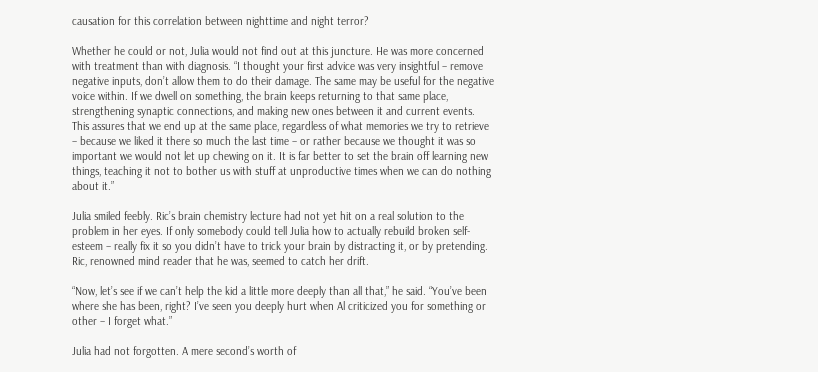causation for this correlation between nighttime and night terror?

Whether he could or not, Julia would not find out at this juncture. He was more concerned with treatment than with diagnosis. “I thought your first advice was very insightful – remove negative inputs, don’t allow them to do their damage. The same may be useful for the negative voice within. If we dwell on something, the brain keeps returning to that same place, strengthening synaptic connections, and making new ones between it and current events. This assures that we end up at the same place, regardless of what memories we try to retrieve – because we liked it there so much the last time – or rather because we thought it was so important we would not let up chewing on it. It is far better to set the brain off learning new things, teaching it not to bother us with stuff at unproductive times when we can do nothing about it.”

Julia smiled feebly. Ric’s brain chemistry lecture had not yet hit on a real solution to the problem in her eyes. If only somebody could tell Julia how to actually rebuild broken self-esteem – really fix it so you didn’t have to trick your brain by distracting it, or by pretending. Ric, renowned mind reader that he was, seemed to catch her drift.

“Now, let’s see if we can’t help the kid a little more deeply than all that,” he said. “You’ve been where she has been, right? I’ve seen you deeply hurt when Al criticized you for something or other – I forget what.”

Julia had not forgotten. A mere second’s worth of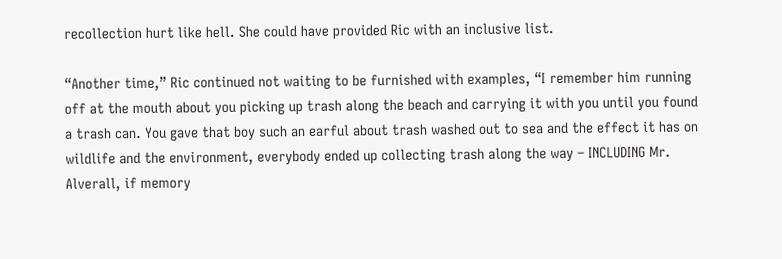recollection hurt like hell. She could have provided Ric with an inclusive list.

“Another time,” Ric continued not waiting to be furnished with examples, “I remember him running off at the mouth about you picking up trash along the beach and carrying it with you until you found a trash can. You gave that boy such an earful about trash washed out to sea and the effect it has on wildlife and the environment, everybody ended up collecting trash along the way – INCLUDING Mr. Alverall, if memory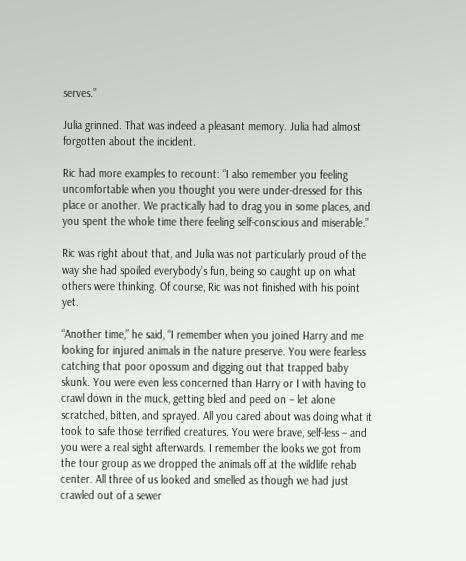serves.”

Julia grinned. That was indeed a pleasant memory. Julia had almost forgotten about the incident.

Ric had more examples to recount: “I also remember you feeling uncomfortable when you thought you were under-dressed for this place or another. We practically had to drag you in some places, and you spent the whole time there feeling self-conscious and miserable.”

Ric was right about that, and Julia was not particularly proud of the way she had spoiled everybody’s fun, being so caught up on what others were thinking. Of course, Ric was not finished with his point yet.

“Another time,” he said, “I remember when you joined Harry and me looking for injured animals in the nature preserve. You were fearless catching that poor opossum and digging out that trapped baby skunk. You were even less concerned than Harry or I with having to crawl down in the muck, getting bled and peed on – let alone scratched, bitten, and sprayed. All you cared about was doing what it took to safe those terrified creatures. You were brave, self-less – and you were a real sight afterwards. I remember the looks we got from the tour group as we dropped the animals off at the wildlife rehab center. All three of us looked and smelled as though we had just crawled out of a sewer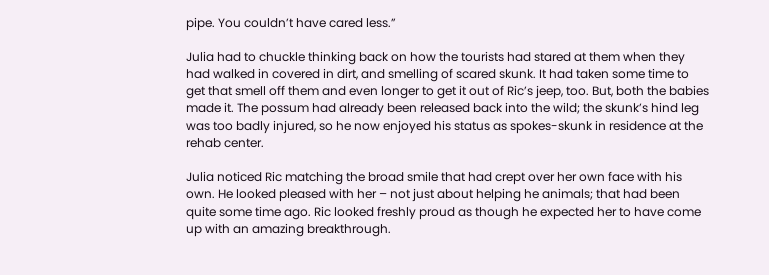pipe. You couldn’t have cared less.”

Julia had to chuckle thinking back on how the tourists had stared at them when they had walked in covered in dirt, and smelling of scared skunk. It had taken some time to get that smell off them and even longer to get it out of Ric’s jeep, too. But, both the babies made it. The possum had already been released back into the wild; the skunk’s hind leg was too badly injured, so he now enjoyed his status as spokes-skunk in residence at the rehab center.

Julia noticed Ric matching the broad smile that had crept over her own face with his own. He looked pleased with her – not just about helping he animals; that had been quite some time ago. Ric looked freshly proud as though he expected her to have come up with an amazing breakthrough.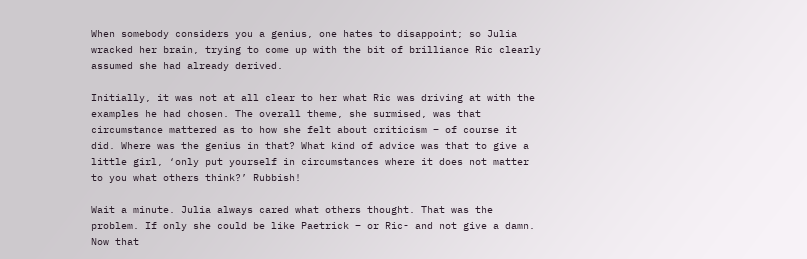When somebody considers you a genius, one hates to disappoint; so Julia wracked her brain, trying to come up with the bit of brilliance Ric clearly assumed she had already derived.

Initially, it was not at all clear to her what Ric was driving at with the examples he had chosen. The overall theme, she surmised, was that circumstance mattered as to how she felt about criticism – of course it did. Where was the genius in that? What kind of advice was that to give a little girl, ‘only put yourself in circumstances where it does not matter to you what others think?’ Rubbish!

Wait a minute. Julia always cared what others thought. That was the problem. If only she could be like Paetrick – or Ric- and not give a damn. Now that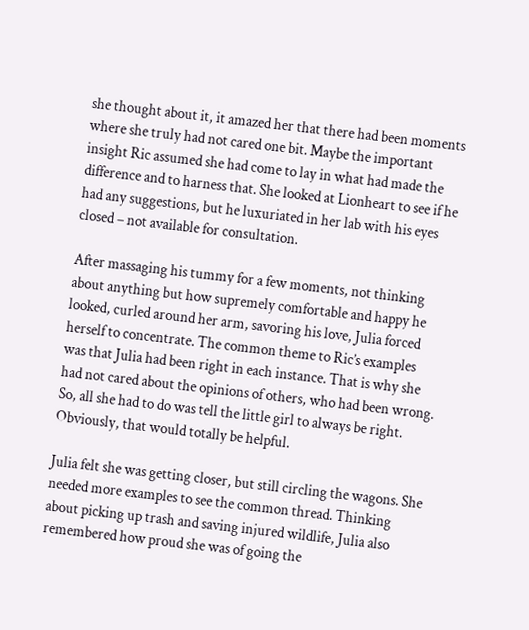she thought about it, it amazed her that there had been moments where she truly had not cared one bit. Maybe the important insight Ric assumed she had come to lay in what had made the difference and to harness that. She looked at Lionheart to see if he had any suggestions, but he luxuriated in her lab with his eyes closed – not available for consultation.

After massaging his tummy for a few moments, not thinking about anything but how supremely comfortable and happy he looked, curled around her arm, savoring his love, Julia forced herself to concentrate. The common theme to Ric’s examples was that Julia had been right in each instance. That is why she had not cared about the opinions of others, who had been wrong. So, all she had to do was tell the little girl to always be right. Obviously, that would totally be helpful.

Julia felt she was getting closer, but still circling the wagons. She needed more examples to see the common thread. Thinking about picking up trash and saving injured wildlife, Julia also remembered how proud she was of going the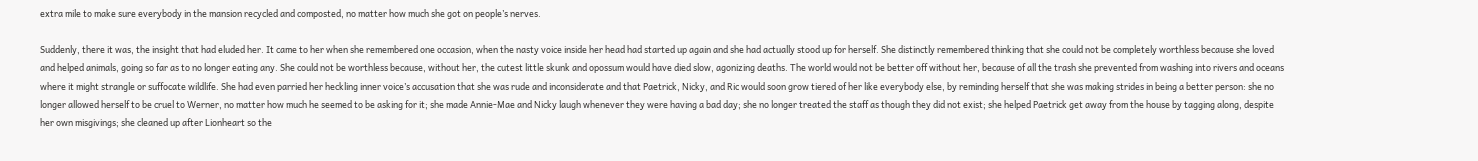extra mile to make sure everybody in the mansion recycled and composted, no matter how much she got on people’s nerves.

Suddenly, there it was, the insight that had eluded her. It came to her when she remembered one occasion, when the nasty voice inside her head had started up again and she had actually stood up for herself. She distinctly remembered thinking that she could not be completely worthless because she loved and helped animals, going so far as to no longer eating any. She could not be worthless because, without her, the cutest little skunk and opossum would have died slow, agonizing deaths. The world would not be better off without her, because of all the trash she prevented from washing into rivers and oceans where it might strangle or suffocate wildlife. She had even parried her heckling inner voice’s accusation that she was rude and inconsiderate and that Paetrick, Nicky, and Ric would soon grow tiered of her like everybody else, by reminding herself that she was making strides in being a better person: she no longer allowed herself to be cruel to Werner, no matter how much he seemed to be asking for it; she made Annie-Mae and Nicky laugh whenever they were having a bad day; she no longer treated the staff as though they did not exist; she helped Paetrick get away from the house by tagging along, despite her own misgivings; she cleaned up after Lionheart so the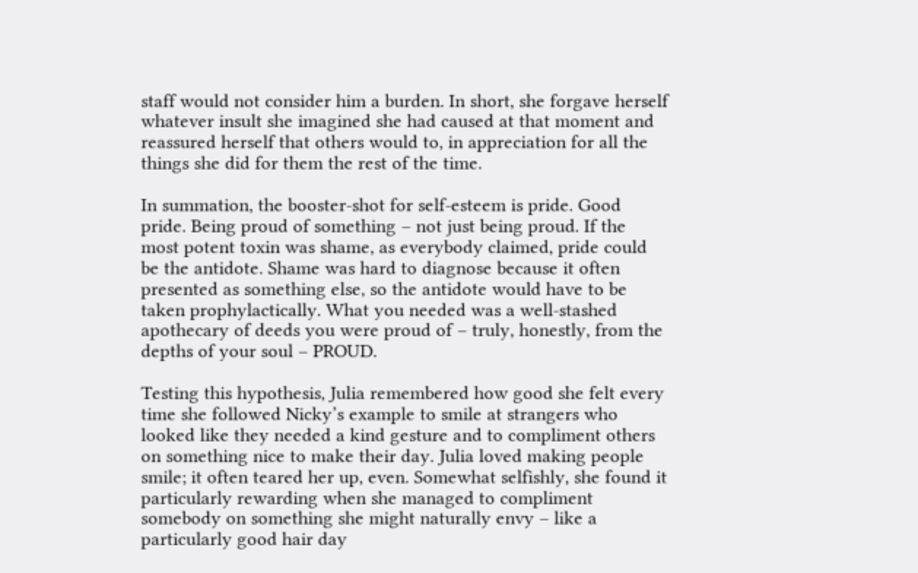staff would not consider him a burden. In short, she forgave herself whatever insult she imagined she had caused at that moment and reassured herself that others would to, in appreciation for all the things she did for them the rest of the time.

In summation, the booster-shot for self-esteem is pride. Good pride. Being proud of something – not just being proud. If the most potent toxin was shame, as everybody claimed, pride could be the antidote. Shame was hard to diagnose because it often presented as something else, so the antidote would have to be taken prophylactically. What you needed was a well-stashed apothecary of deeds you were proud of – truly, honestly, from the depths of your soul – PROUD.

Testing this hypothesis, Julia remembered how good she felt every time she followed Nicky’s example to smile at strangers who looked like they needed a kind gesture and to compliment others on something nice to make their day. Julia loved making people smile; it often teared her up, even. Somewhat selfishly, she found it particularly rewarding when she managed to compliment somebody on something she might naturally envy – like a particularly good hair day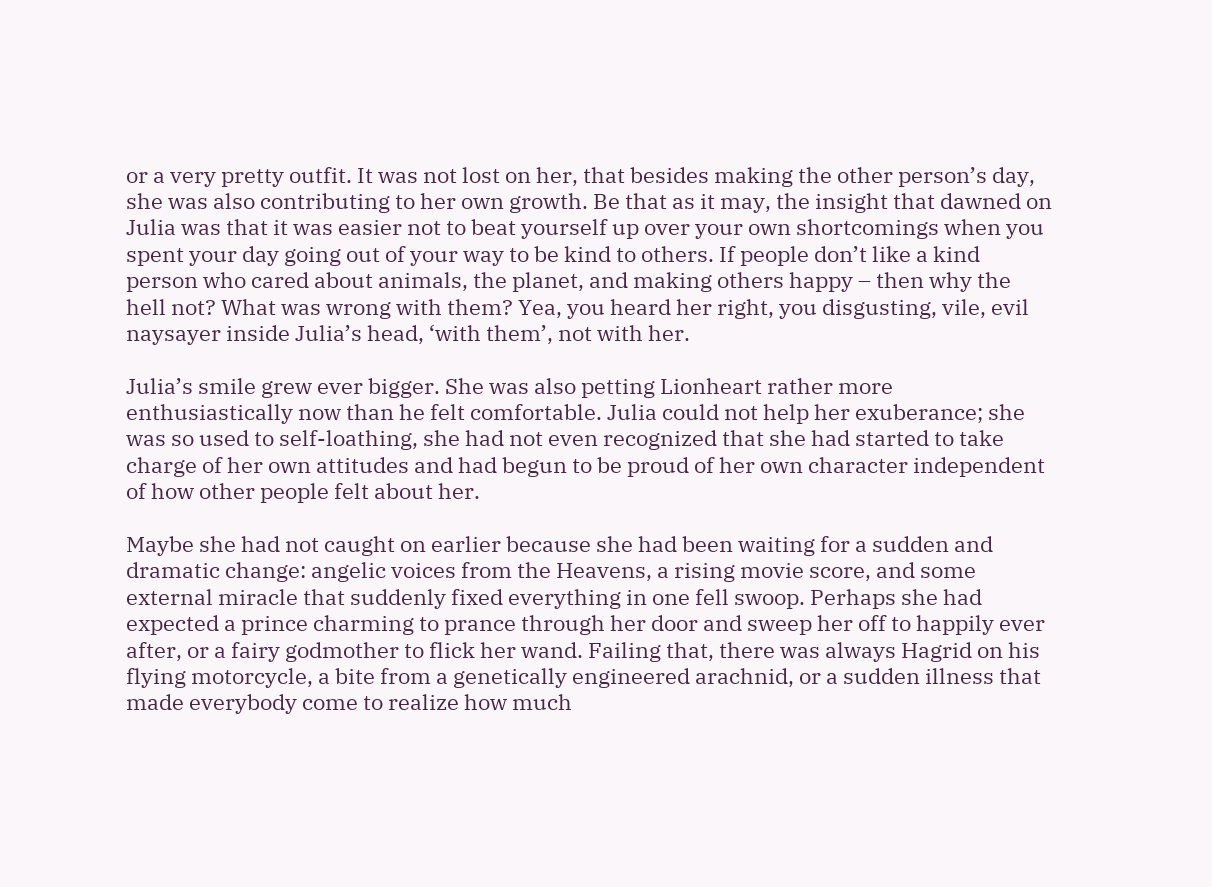or a very pretty outfit. It was not lost on her, that besides making the other person’s day, she was also contributing to her own growth. Be that as it may, the insight that dawned on Julia was that it was easier not to beat yourself up over your own shortcomings when you spent your day going out of your way to be kind to others. If people don’t like a kind person who cared about animals, the planet, and making others happy – then why the hell not? What was wrong with them? Yea, you heard her right, you disgusting, vile, evil naysayer inside Julia’s head, ‘with them’, not with her.

Julia’s smile grew ever bigger. She was also petting Lionheart rather more enthusiastically now than he felt comfortable. Julia could not help her exuberance; she was so used to self-loathing, she had not even recognized that she had started to take charge of her own attitudes and had begun to be proud of her own character independent of how other people felt about her.

Maybe she had not caught on earlier because she had been waiting for a sudden and dramatic change: angelic voices from the Heavens, a rising movie score, and some external miracle that suddenly fixed everything in one fell swoop. Perhaps she had expected a prince charming to prance through her door and sweep her off to happily ever after, or a fairy godmother to flick her wand. Failing that, there was always Hagrid on his flying motorcycle, a bite from a genetically engineered arachnid, or a sudden illness that made everybody come to realize how much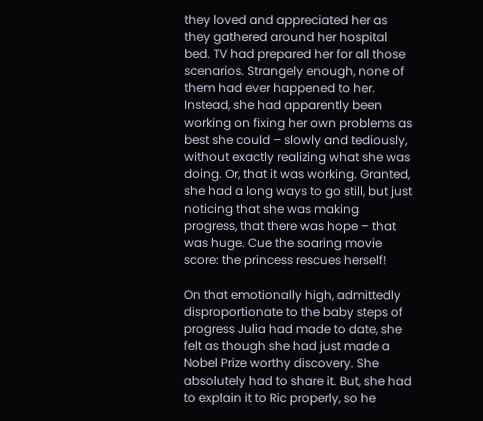they loved and appreciated her as they gathered around her hospital bed. TV had prepared her for all those scenarios. Strangely enough, none of them had ever happened to her. Instead, she had apparently been working on fixing her own problems as best she could – slowly and tediously, without exactly realizing what she was doing. Or, that it was working. Granted, she had a long ways to go still, but just noticing that she was making progress, that there was hope – that was huge. Cue the soaring movie score: the princess rescues herself!

On that emotionally high, admittedly disproportionate to the baby steps of progress Julia had made to date, she felt as though she had just made a Nobel Prize worthy discovery. She absolutely had to share it. But, she had to explain it to Ric properly, so he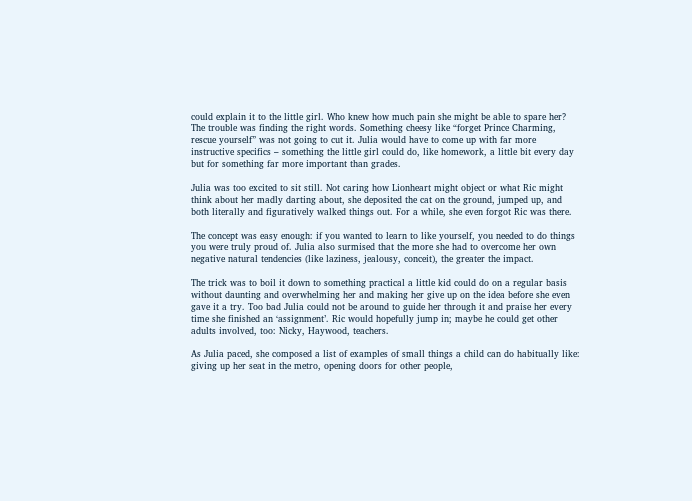could explain it to the little girl. Who knew how much pain she might be able to spare her? The trouble was finding the right words. Something cheesy like “forget Prince Charming, rescue yourself” was not going to cut it. Julia would have to come up with far more instructive specifics – something the little girl could do, like homework, a little bit every day but for something far more important than grades.

Julia was too excited to sit still. Not caring how Lionheart might object or what Ric might think about her madly darting about, she deposited the cat on the ground, jumped up, and both literally and figuratively walked things out. For a while, she even forgot Ric was there.

The concept was easy enough: if you wanted to learn to like yourself, you needed to do things you were truly proud of. Julia also surmised that the more she had to overcome her own negative natural tendencies (like laziness, jealousy, conceit), the greater the impact.

The trick was to boil it down to something practical a little kid could do on a regular basis without daunting and overwhelming her and making her give up on the idea before she even gave it a try. Too bad Julia could not be around to guide her through it and praise her every time she finished an ‘assignment’. Ric would hopefully jump in; maybe he could get other adults involved, too: Nicky, Haywood, teachers.

As Julia paced, she composed a list of examples of small things a child can do habitually like: giving up her seat in the metro, opening doors for other people,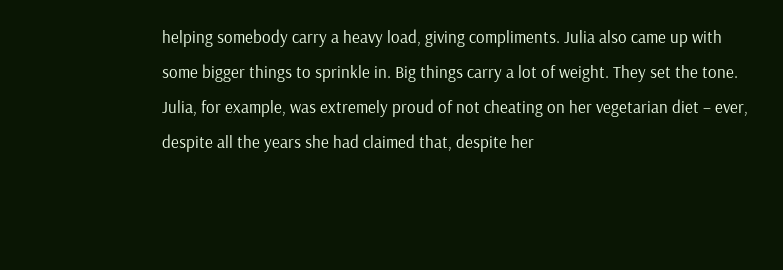helping somebody carry a heavy load, giving compliments. Julia also came up with some bigger things to sprinkle in. Big things carry a lot of weight. They set the tone. Julia, for example, was extremely proud of not cheating on her vegetarian diet – ever, despite all the years she had claimed that, despite her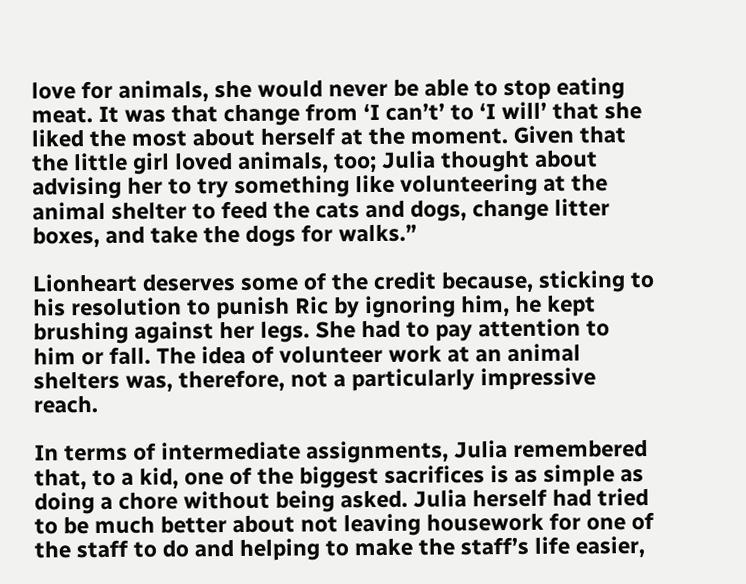love for animals, she would never be able to stop eating meat. It was that change from ‘I can’t’ to ‘I will’ that she liked the most about herself at the moment. Given that the little girl loved animals, too; Julia thought about advising her to try something like volunteering at the animal shelter to feed the cats and dogs, change litter boxes, and take the dogs for walks.”

Lionheart deserves some of the credit because, sticking to his resolution to punish Ric by ignoring him, he kept brushing against her legs. She had to pay attention to him or fall. The idea of volunteer work at an animal shelters was, therefore, not a particularly impressive reach.

In terms of intermediate assignments, Julia remembered that, to a kid, one of the biggest sacrifices is as simple as doing a chore without being asked. Julia herself had tried to be much better about not leaving housework for one of the staff to do and helping to make the staff’s life easier,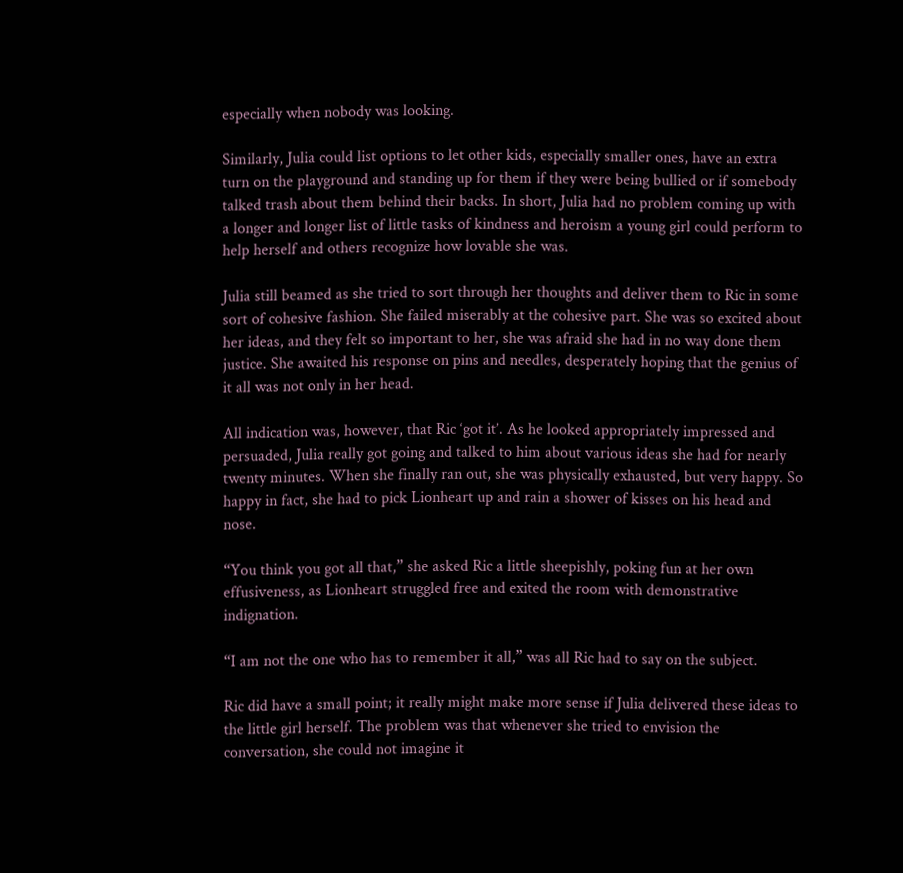especially when nobody was looking.

Similarly, Julia could list options to let other kids, especially smaller ones, have an extra turn on the playground and standing up for them if they were being bullied or if somebody talked trash about them behind their backs. In short, Julia had no problem coming up with a longer and longer list of little tasks of kindness and heroism a young girl could perform to help herself and others recognize how lovable she was.

Julia still beamed as she tried to sort through her thoughts and deliver them to Ric in some sort of cohesive fashion. She failed miserably at the cohesive part. She was so excited about her ideas, and they felt so important to her, she was afraid she had in no way done them justice. She awaited his response on pins and needles, desperately hoping that the genius of it all was not only in her head.

All indication was, however, that Ric ‘got it’. As he looked appropriately impressed and persuaded, Julia really got going and talked to him about various ideas she had for nearly twenty minutes. When she finally ran out, she was physically exhausted, but very happy. So happy in fact, she had to pick Lionheart up and rain a shower of kisses on his head and nose.

“You think you got all that,” she asked Ric a little sheepishly, poking fun at her own effusiveness, as Lionheart struggled free and exited the room with demonstrative indignation.

“I am not the one who has to remember it all,” was all Ric had to say on the subject.

Ric did have a small point; it really might make more sense if Julia delivered these ideas to the little girl herself. The problem was that whenever she tried to envision the conversation, she could not imagine it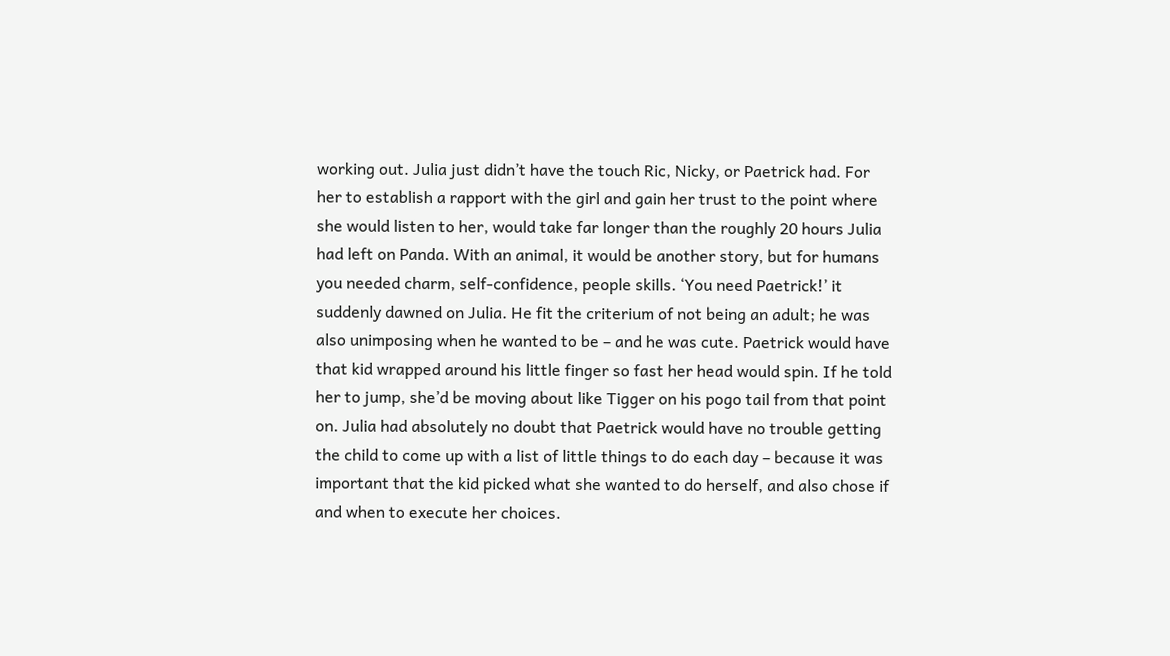working out. Julia just didn’t have the touch Ric, Nicky, or Paetrick had. For her to establish a rapport with the girl and gain her trust to the point where she would listen to her, would take far longer than the roughly 20 hours Julia had left on Panda. With an animal, it would be another story, but for humans you needed charm, self-confidence, people skills. ‘You need Paetrick!’ it suddenly dawned on Julia. He fit the criterium of not being an adult; he was also unimposing when he wanted to be – and he was cute. Paetrick would have that kid wrapped around his little finger so fast her head would spin. If he told her to jump, she’d be moving about like Tigger on his pogo tail from that point on. Julia had absolutely no doubt that Paetrick would have no trouble getting the child to come up with a list of little things to do each day – because it was important that the kid picked what she wanted to do herself, and also chose if and when to execute her choices.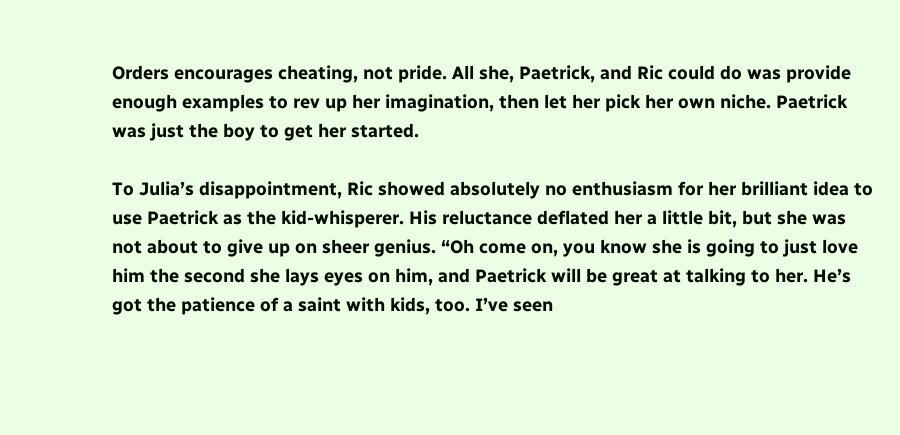Orders encourages cheating, not pride. All she, Paetrick, and Ric could do was provide enough examples to rev up her imagination, then let her pick her own niche. Paetrick was just the boy to get her started.

To Julia’s disappointment, Ric showed absolutely no enthusiasm for her brilliant idea to use Paetrick as the kid-whisperer. His reluctance deflated her a little bit, but she was not about to give up on sheer genius. “Oh come on, you know she is going to just love him the second she lays eyes on him, and Paetrick will be great at talking to her. He’s got the patience of a saint with kids, too. I’ve seen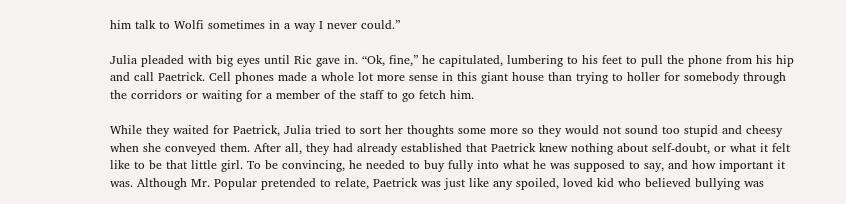him talk to Wolfi sometimes in a way I never could.”

Julia pleaded with big eyes until Ric gave in. “Ok, fine,” he capitulated, lumbering to his feet to pull the phone from his hip and call Paetrick. Cell phones made a whole lot more sense in this giant house than trying to holler for somebody through the corridors or waiting for a member of the staff to go fetch him.

While they waited for Paetrick, Julia tried to sort her thoughts some more so they would not sound too stupid and cheesy when she conveyed them. After all, they had already established that Paetrick knew nothing about self-doubt, or what it felt like to be that little girl. To be convincing, he needed to buy fully into what he was supposed to say, and how important it was. Although Mr. Popular pretended to relate, Paetrick was just like any spoiled, loved kid who believed bullying was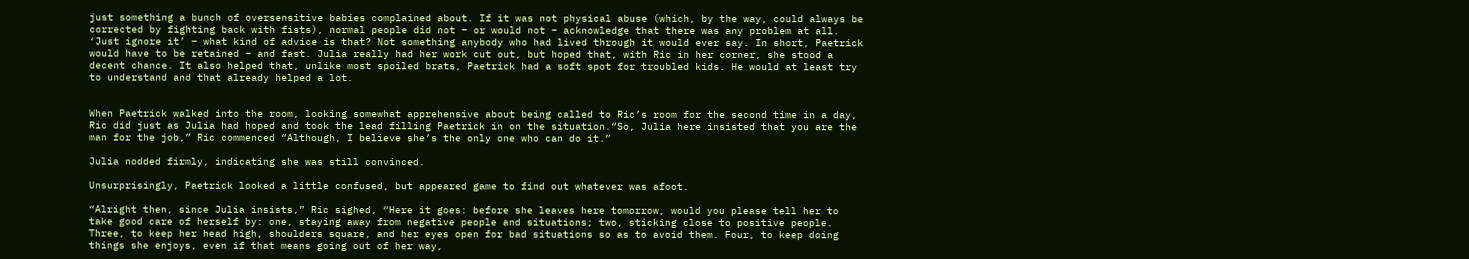just something a bunch of oversensitive babies complained about. If it was not physical abuse (which, by the way, could always be corrected by fighting back with fists), normal people did not – or would not – acknowledge that there was any problem at all. ‘Just ignore it’ – what kind of advice is that? Not something anybody who had lived through it would ever say. In short, Paetrick would have to be retained – and fast. Julia really had her work cut out, but hoped that, with Ric in her corner, she stood a decent chance. It also helped that, unlike most spoiled brats, Paetrick had a soft spot for troubled kids. He would at least try to understand and that already helped a lot.


When Paetrick walked into the room, looking somewhat apprehensive about being called to Ric’s room for the second time in a day, Ric did just as Julia had hoped and took the lead filling Paetrick in on the situation.“So, Julia here insisted that you are the man for the job,” Ric commenced “Although, I believe she’s the only one who can do it.”

Julia nodded firmly, indicating she was still convinced.

Unsurprisingly, Paetrick looked a little confused, but appeared game to find out whatever was afoot.

“Alright then, since Julia insists,” Ric sighed, “Here it goes: before she leaves here tomorrow, would you please tell her to take good care of herself by: one, staying away from negative people and situations; two, sticking close to positive people. Three, to keep her head high, shoulders square, and her eyes open for bad situations so as to avoid them. Four, to keep doing things she enjoys, even if that means going out of her way,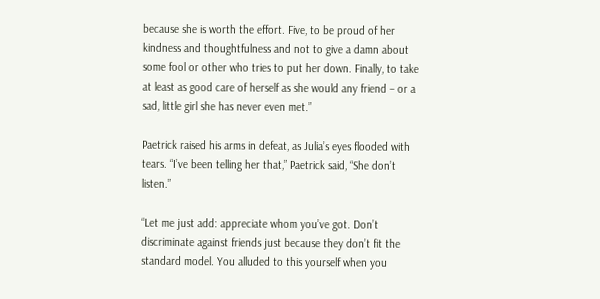because she is worth the effort. Five, to be proud of her kindness and thoughtfulness and not to give a damn about some fool or other who tries to put her down. Finally, to take at least as good care of herself as she would any friend – or a sad, little girl she has never even met.”

Paetrick raised his arms in defeat, as Julia’s eyes flooded with tears. “I’ve been telling her that,” Paetrick said, “She don’t listen.”

“Let me just add: appreciate whom you’ve got. Don’t discriminate against friends just because they don’t fit the standard model. You alluded to this yourself when you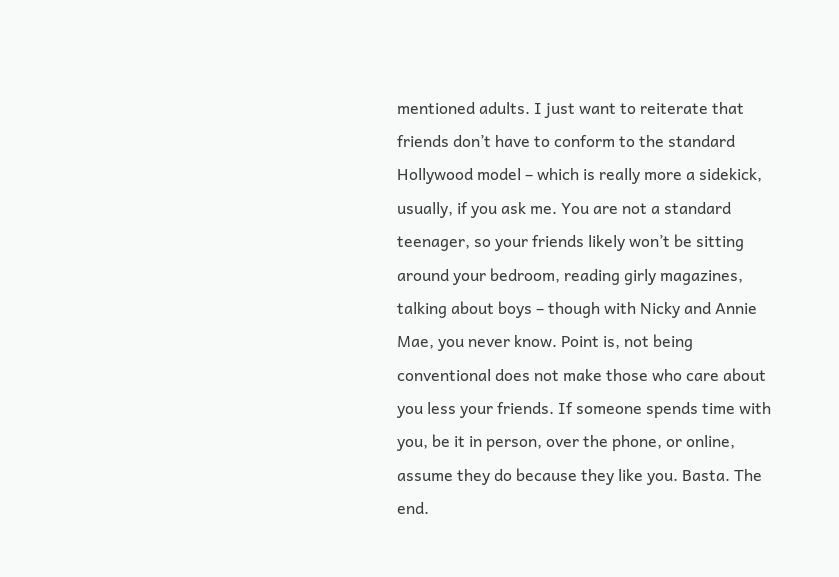mentioned adults. I just want to reiterate that friends don’t have to conform to the standard Hollywood model – which is really more a sidekick, usually, if you ask me. You are not a standard teenager, so your friends likely won’t be sitting around your bedroom, reading girly magazines, talking about boys – though with Nicky and Annie Mae, you never know. Point is, not being conventional does not make those who care about you less your friends. If someone spends time with you, be it in person, over the phone, or online, assume they do because they like you. Basta. The end.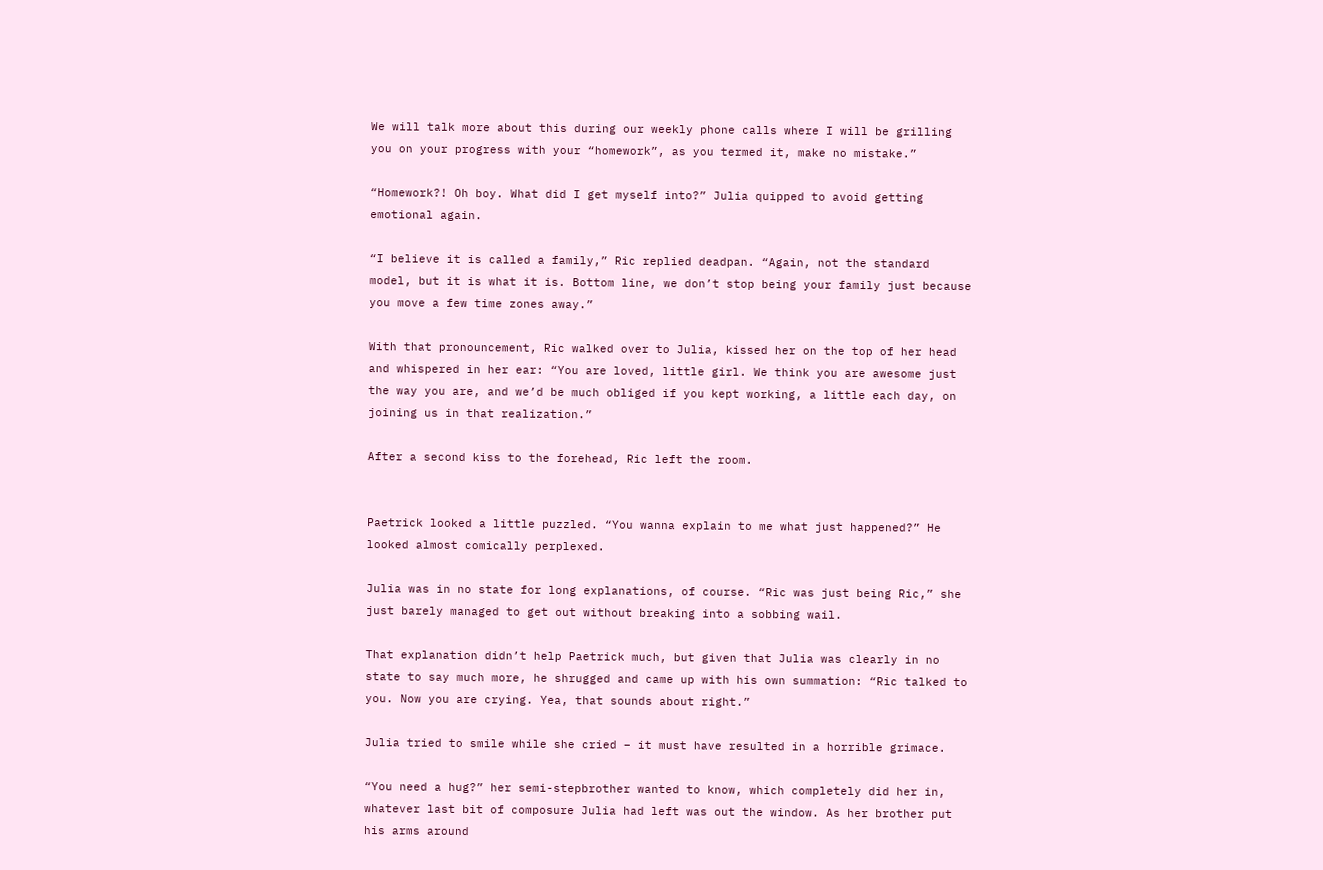We will talk more about this during our weekly phone calls where I will be grilling you on your progress with your “homework”, as you termed it, make no mistake.”

“Homework?! Oh boy. What did I get myself into?” Julia quipped to avoid getting emotional again.

“I believe it is called a family,” Ric replied deadpan. “Again, not the standard model, but it is what it is. Bottom line, we don’t stop being your family just because you move a few time zones away.”

With that pronouncement, Ric walked over to Julia, kissed her on the top of her head and whispered in her ear: “You are loved, little girl. We think you are awesome just the way you are, and we’d be much obliged if you kept working, a little each day, on joining us in that realization.”

After a second kiss to the forehead, Ric left the room.


Paetrick looked a little puzzled. “You wanna explain to me what just happened?” He looked almost comically perplexed.

Julia was in no state for long explanations, of course. “Ric was just being Ric,” she just barely managed to get out without breaking into a sobbing wail.

That explanation didn’t help Paetrick much, but given that Julia was clearly in no state to say much more, he shrugged and came up with his own summation: “Ric talked to you. Now you are crying. Yea, that sounds about right.”

Julia tried to smile while she cried – it must have resulted in a horrible grimace.

“You need a hug?” her semi-stepbrother wanted to know, which completely did her in, whatever last bit of composure Julia had left was out the window. As her brother put his arms around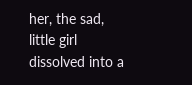her, the sad, little girl dissolved into a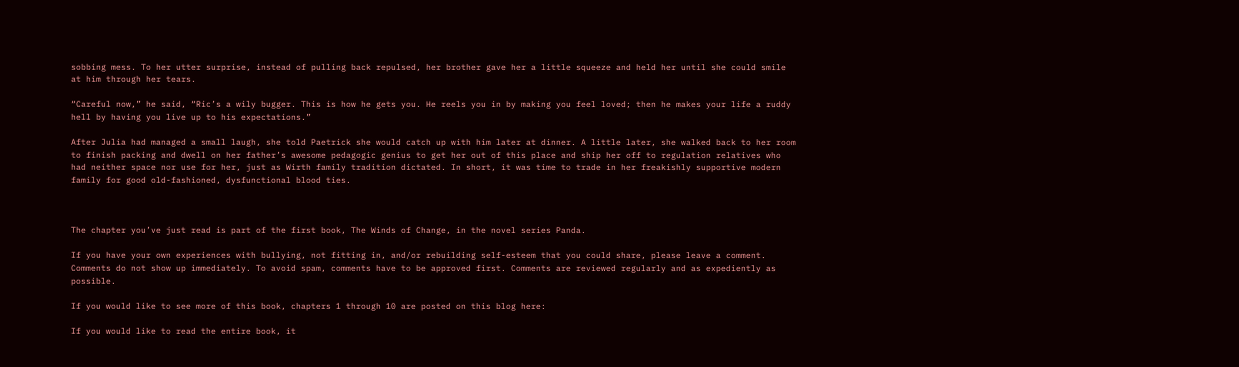sobbing mess. To her utter surprise, instead of pulling back repulsed, her brother gave her a little squeeze and held her until she could smile at him through her tears.

“Careful now,” he said, “Ric’s a wily bugger. This is how he gets you. He reels you in by making you feel loved; then he makes your life a ruddy hell by having you live up to his expectations.”

After Julia had managed a small laugh, she told Paetrick she would catch up with him later at dinner. A little later, she walked back to her room to finish packing and dwell on her father’s awesome pedagogic genius to get her out of this place and ship her off to regulation relatives who had neither space nor use for her, just as Wirth family tradition dictated. In short, it was time to trade in her freakishly supportive modern family for good old-fashioned, dysfunctional blood ties.



The chapter you’ve just read is part of the first book, The Winds of Change, in the novel series Panda.

If you have your own experiences with bullying, not fitting in, and/or rebuilding self-esteem that you could share, please leave a comment. Comments do not show up immediately. To avoid spam, comments have to be approved first. Comments are reviewed regularly and as expediently as possible.

If you would like to see more of this book, chapters 1 through 10 are posted on this blog here:

If you would like to read the entire book, it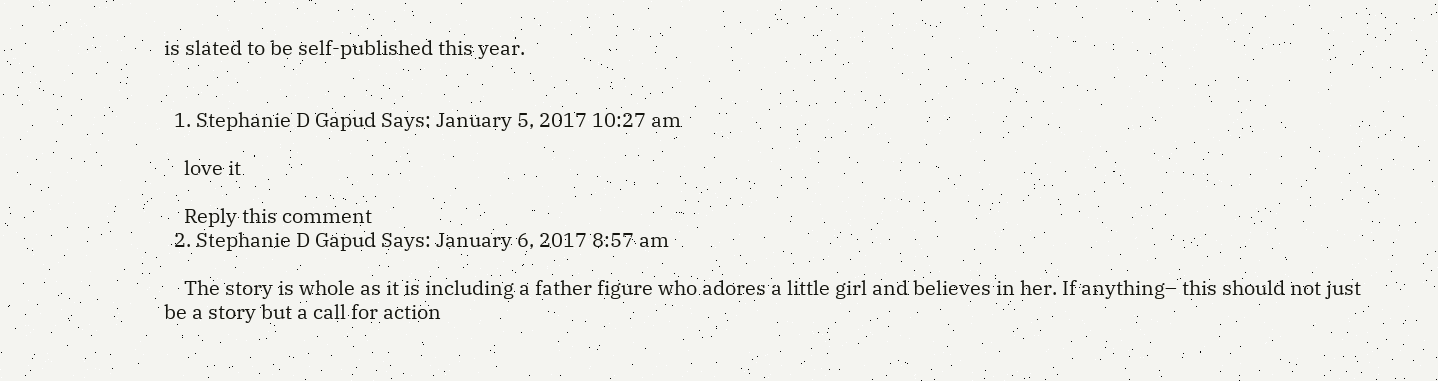is slated to be self-published this year.


  1. Stephanie D Gapud Says: January 5, 2017 10:27 am

    love it

    Reply this comment
  2. Stephanie D Gapud Says: January 6, 2017 8:57 am

    The story is whole as it is including a father figure who adores a little girl and believes in her. If anything– this should not just be a story but a call for action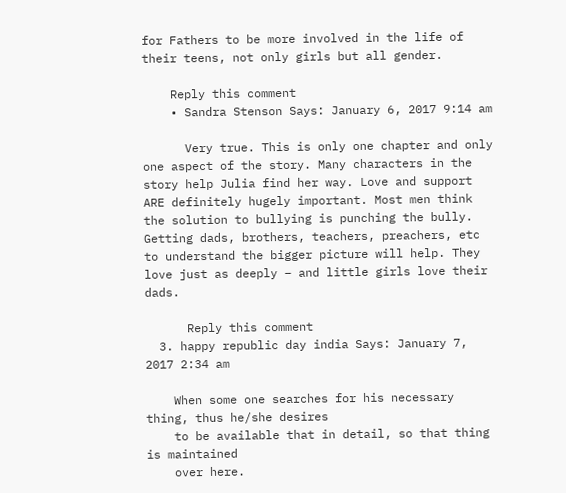for Fathers to be more involved in the life of their teens, not only girls but all gender.

    Reply this comment
    • Sandra Stenson Says: January 6, 2017 9:14 am

      Very true. This is only one chapter and only one aspect of the story. Many characters in the story help Julia find her way. Love and support ARE definitely hugely important. Most men think the solution to bullying is punching the bully. Getting dads, brothers, teachers, preachers, etc to understand the bigger picture will help. They love just as deeply – and little girls love their dads.

      Reply this comment
  3. happy republic day india Says: January 7, 2017 2:34 am

    When some one searches for his necessary thing, thus he/she desires
    to be available that in detail, so that thing is maintained
    over here.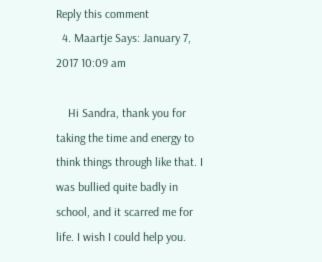Reply this comment
  4. Maartje Says: January 7, 2017 10:09 am

    Hi Sandra, thank you for taking the time and energy to think things through like that. I was bullied quite badly in school, and it scarred me for life. I wish I could help you.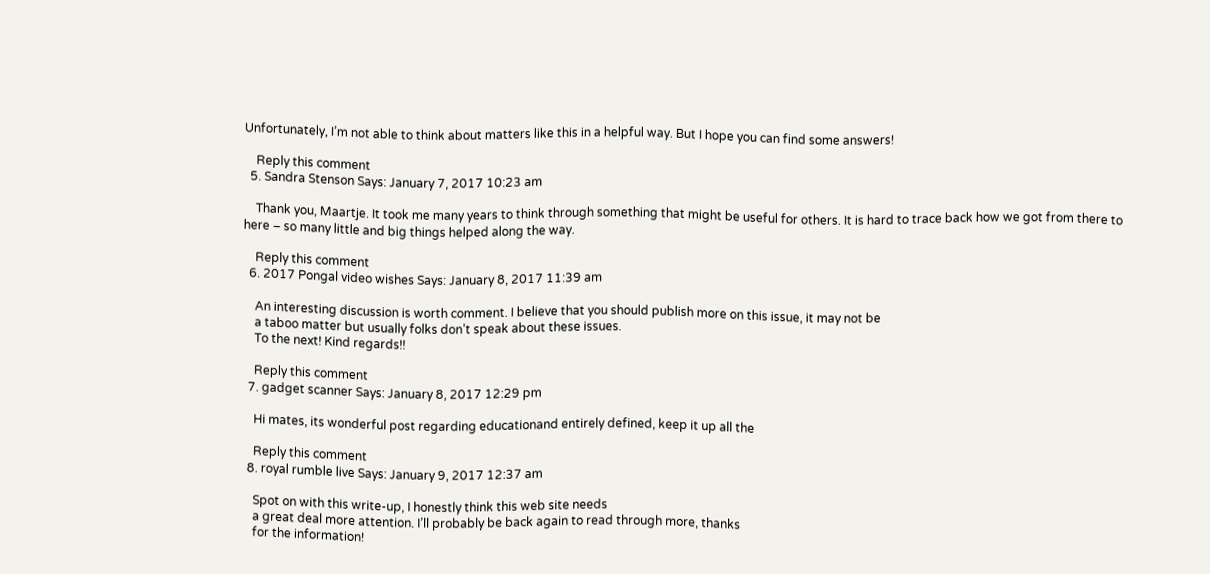Unfortunately, I’m not able to think about matters like this in a helpful way. But I hope you can find some answers!

    Reply this comment
  5. Sandra Stenson Says: January 7, 2017 10:23 am

    Thank you, Maartje. It took me many years to think through something that might be useful for others. It is hard to trace back how we got from there to here – so many little and big things helped along the way.

    Reply this comment
  6. 2017 Pongal video wishes Says: January 8, 2017 11:39 am

    An interesting discussion is worth comment. I believe that you should publish more on this issue, it may not be
    a taboo matter but usually folks don’t speak about these issues.
    To the next! Kind regards!!

    Reply this comment
  7. gadget scanner Says: January 8, 2017 12:29 pm

    Hi mates, its wonderful post regarding educationand entirely defined, keep it up all the

    Reply this comment
  8. royal rumble live Says: January 9, 2017 12:37 am

    Spot on with this write-up, I honestly think this web site needs
    a great deal more attention. I’ll probably be back again to read through more, thanks
    for the information!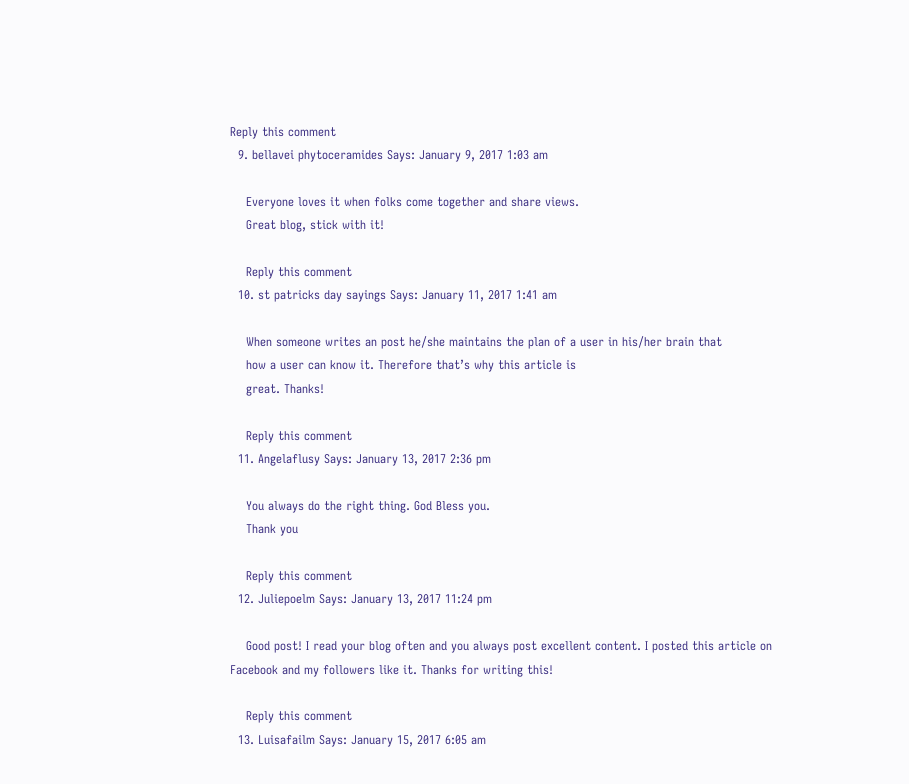Reply this comment
  9. bellavei phytoceramides Says: January 9, 2017 1:03 am

    Everyone loves it when folks come together and share views.
    Great blog, stick with it!

    Reply this comment
  10. st patricks day sayings Says: January 11, 2017 1:41 am

    When someone writes an post he/she maintains the plan of a user in his/her brain that
    how a user can know it. Therefore that’s why this article is
    great. Thanks!

    Reply this comment
  11. Angelaflusy Says: January 13, 2017 2:36 pm

    You always do the right thing. God Bless you.
    Thank you

    Reply this comment
  12. Juliepoelm Says: January 13, 2017 11:24 pm

    Good post! I read your blog often and you always post excellent content. I posted this article on Facebook and my followers like it. Thanks for writing this!

    Reply this comment
  13. Luisafailm Says: January 15, 2017 6:05 am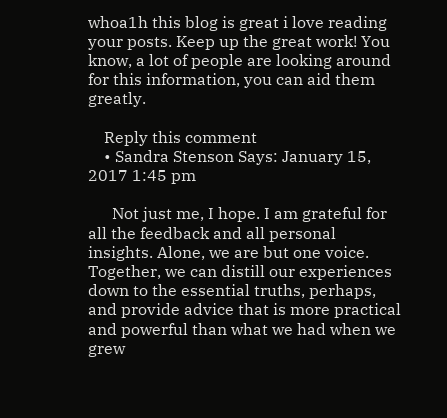whoa1h this blog is great i love reading your posts. Keep up the great work! You know, a lot of people are looking around for this information, you can aid them greatly.

    Reply this comment
    • Sandra Stenson Says: January 15, 2017 1:45 pm

      Not just me, I hope. I am grateful for all the feedback and all personal insights. Alone, we are but one voice. Together, we can distill our experiences down to the essential truths, perhaps, and provide advice that is more practical and powerful than what we had when we grew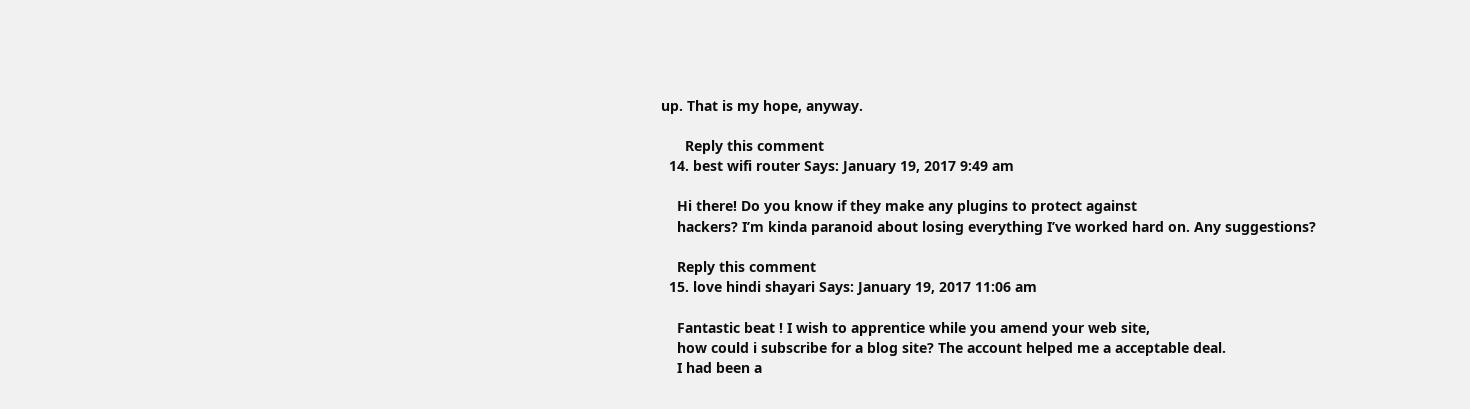up. That is my hope, anyway.

      Reply this comment
  14. best wifi router Says: January 19, 2017 9:49 am

    Hi there! Do you know if they make any plugins to protect against
    hackers? I’m kinda paranoid about losing everything I’ve worked hard on. Any suggestions?

    Reply this comment
  15. love hindi shayari Says: January 19, 2017 11:06 am

    Fantastic beat ! I wish to apprentice while you amend your web site,
    how could i subscribe for a blog site? The account helped me a acceptable deal.
    I had been a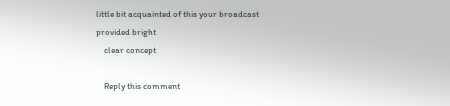little bit acquainted of this your broadcast provided bright
    clear concept

    Reply this comment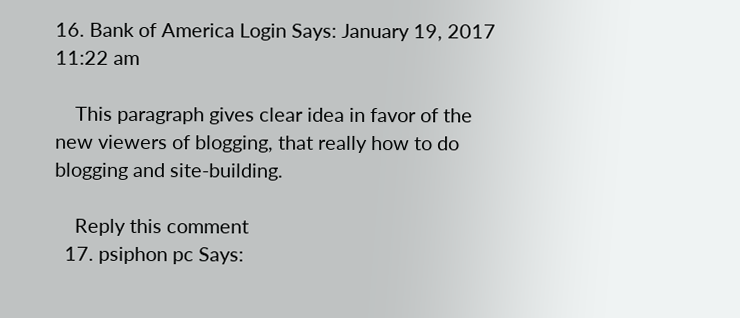16. Bank of America Login Says: January 19, 2017 11:22 am

    This paragraph gives clear idea in favor of the new viewers of blogging, that really how to do blogging and site-building.

    Reply this comment
  17. psiphon pc Says: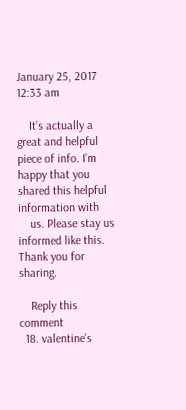January 25, 2017 12:33 am

    It’s actually a great and helpful piece of info. I’m happy that you shared this helpful information with
    us. Please stay us informed like this. Thank you for sharing.

    Reply this comment
  18. valentine’s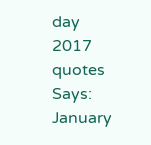day 2017 quotes Says: January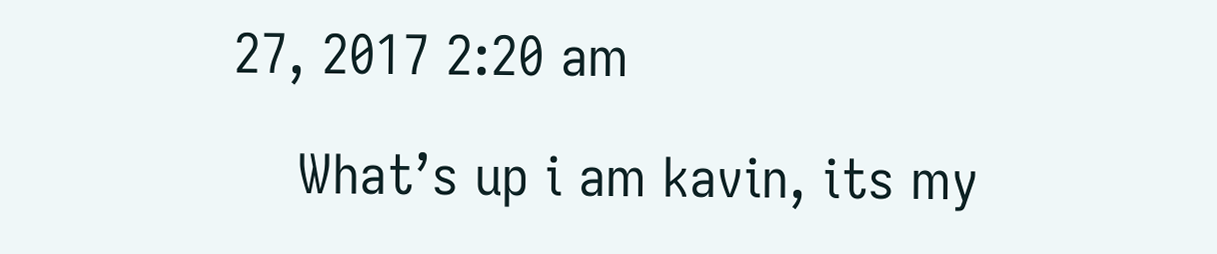27, 2017 2:20 am

    What’s up i am kavin, its my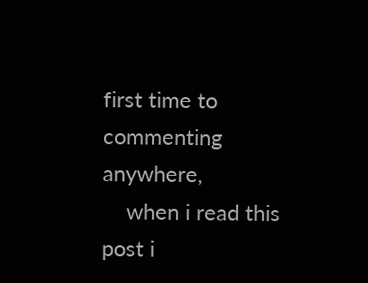first time to commenting anywhere,
    when i read this post i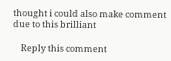thought i could also make comment due to this brilliant

    Reply this comment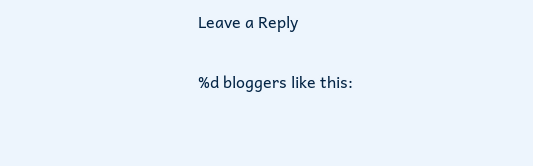Leave a Reply

%d bloggers like this: